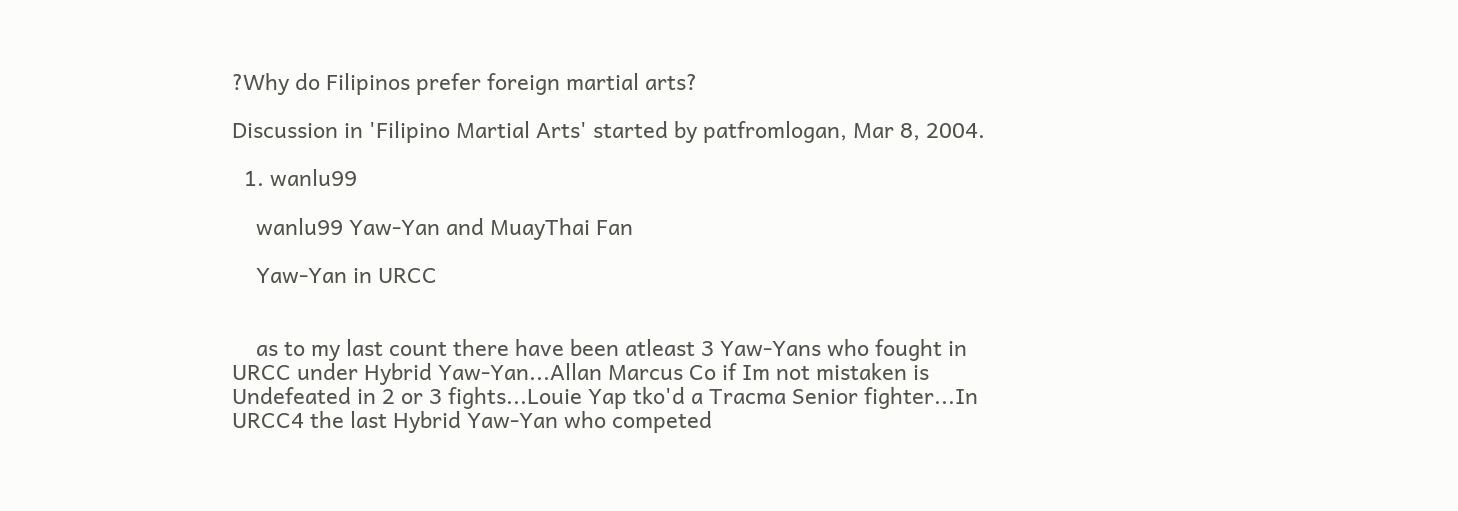?Why do Filipinos prefer foreign martial arts?

Discussion in 'Filipino Martial Arts' started by patfromlogan, Mar 8, 2004.

  1. wanlu99

    wanlu99 Yaw-Yan and MuayThai Fan

    Yaw-Yan in URCC


    as to my last count there have been atleast 3 Yaw-Yans who fought in URCC under Hybrid Yaw-Yan...Allan Marcus Co if Im not mistaken is Undefeated in 2 or 3 fights...Louie Yap tko'd a Tracma Senior fighter...In URCC4 the last Hybrid Yaw-Yan who competed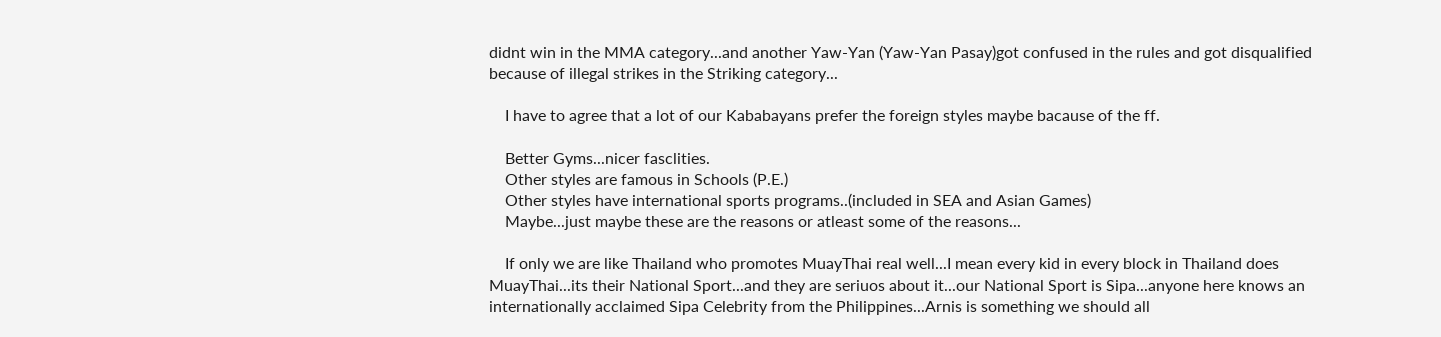didnt win in the MMA category...and another Yaw-Yan (Yaw-Yan Pasay)got confused in the rules and got disqualified because of illegal strikes in the Striking category...

    I have to agree that a lot of our Kababayans prefer the foreign styles maybe bacause of the ff.

    Better Gyms...nicer fasclities.
    Other styles are famous in Schools (P.E.)
    Other styles have international sports programs..(included in SEA and Asian Games)
    Maybe...just maybe these are the reasons or atleast some of the reasons...

    If only we are like Thailand who promotes MuayThai real well...I mean every kid in every block in Thailand does MuayThai...its their National Sport...and they are seriuos about it...our National Sport is Sipa...anyone here knows an internationally acclaimed Sipa Celebrity from the Philippines...Arnis is something we should all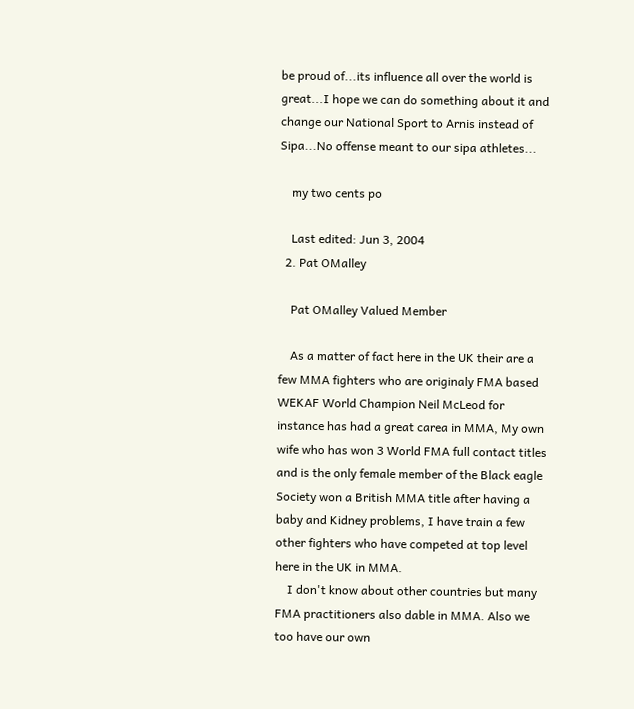be proud of...its influence all over the world is great...I hope we can do something about it and change our National Sport to Arnis instead of Sipa...No offense meant to our sipa athletes...

    my two cents po

    Last edited: Jun 3, 2004
  2. Pat OMalley

    Pat OMalley Valued Member

    As a matter of fact here in the UK their are a few MMA fighters who are originaly FMA based WEKAF World Champion Neil McLeod for instance has had a great carea in MMA, My own wife who has won 3 World FMA full contact titles and is the only female member of the Black eagle Society won a British MMA title after having a baby and Kidney problems, I have train a few other fighters who have competed at top level here in the UK in MMA.
    I don't know about other countries but many FMA practitioners also dable in MMA. Also we too have our own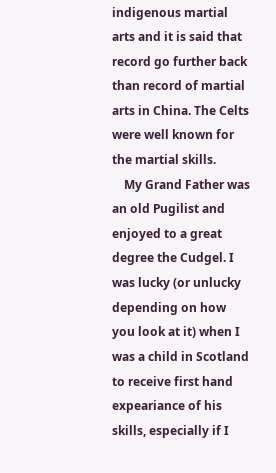indigenous martial arts and it is said that record go further back than record of martial arts in China. The Celts were well known for the martial skills.
    My Grand Father was an old Pugilist and enjoyed to a great degree the Cudgel. I was lucky (or unlucky depending on how you look at it) when I was a child in Scotland to receive first hand expeariance of his skills, especially if I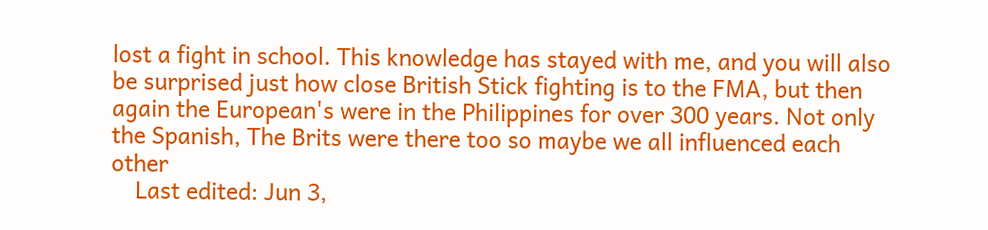lost a fight in school. This knowledge has stayed with me, and you will also be surprised just how close British Stick fighting is to the FMA, but then again the European's were in the Philippines for over 300 years. Not only the Spanish, The Brits were there too so maybe we all influenced each other
    Last edited: Jun 3,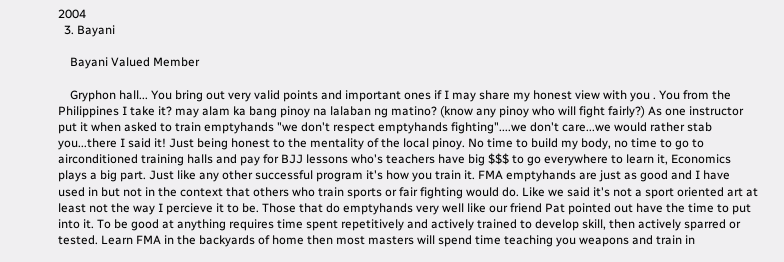2004
  3. Bayani

    Bayani Valued Member

    Gryphon hall... You bring out very valid points and important ones if I may share my honest view with you . You from the Philippines I take it? may alam ka bang pinoy na lalaban ng matino? (know any pinoy who will fight fairly?) As one instructor put it when asked to train emptyhands "we don't respect emptyhands fighting"....we don't care...we would rather stab you...there I said it! Just being honest to the mentality of the local pinoy. No time to build my body, no time to go to airconditioned training halls and pay for BJJ lessons who's teachers have big $$$ to go everywhere to learn it, Economics plays a big part. Just like any other successful program it's how you train it. FMA emptyhands are just as good and I have used in but not in the context that others who train sports or fair fighting would do. Like we said it's not a sport oriented art at least not the way I percieve it to be. Those that do emptyhands very well like our friend Pat pointed out have the time to put into it. To be good at anything requires time spent repetitively and actively trained to develop skill, then actively sparred or tested. Learn FMA in the backyards of home then most masters will spend time teaching you weapons and train in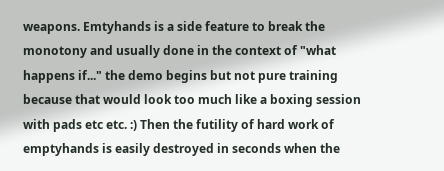weapons. Emtyhands is a side feature to break the monotony and usually done in the context of "what happens if..." the demo begins but not pure training because that would look too much like a boxing session with pads etc etc. :) Then the futility of hard work of emptyhands is easily destroyed in seconds when the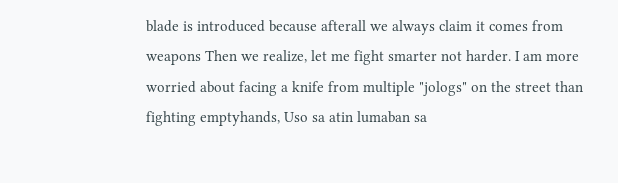blade is introduced because afterall we always claim it comes from weapons Then we realize, let me fight smarter not harder. I am more worried about facing a knife from multiple "jologs" on the street than fighting emptyhands, Uso sa atin lumaban sa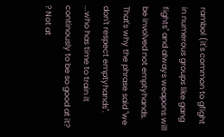rambol (it's common to gfight in numerous groups like gang fights" and always weapons will be involved not emptyhands. That's why the phrase said "we don't respect emptyhands". ...who has time to train it continously to be so good at it? ? Not at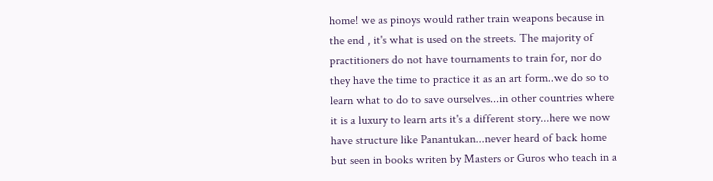home! we as pinoys would rather train weapons because in the end , it's what is used on the streets. The majority of practitioners do not have tournaments to train for, nor do they have the time to practice it as an art form..we do so to learn what to do to save ourselves...in other countries where it is a luxury to learn arts it's a different story...here we now have structure like Panantukan...never heard of back home but seen in books writen by Masters or Guros who teach in a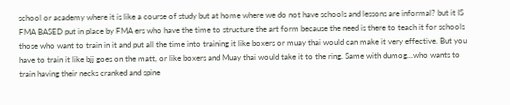school or academy where it is like a course of study but at home where we do not have schools and lessons are informal? but it IS FMA BASED put in place by FMA ers who have the time to structure the art form because the need is there to teach it for schools those who want to train in it and put all the time into training it like boxers or muay thai would can make it very effective. But you have to train it like bjj goes on the matt, or like boxers and Muay thai would take it to the ring. Same with dumog...who wants to train having their necks cranked and spine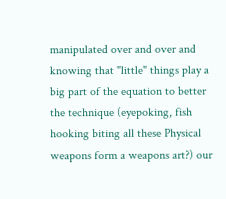manipulated over and over and knowing that "little" things play a big part of the equation to better the technique (eyepoking, fish hooking biting all these Physical weapons form a weapons art?) our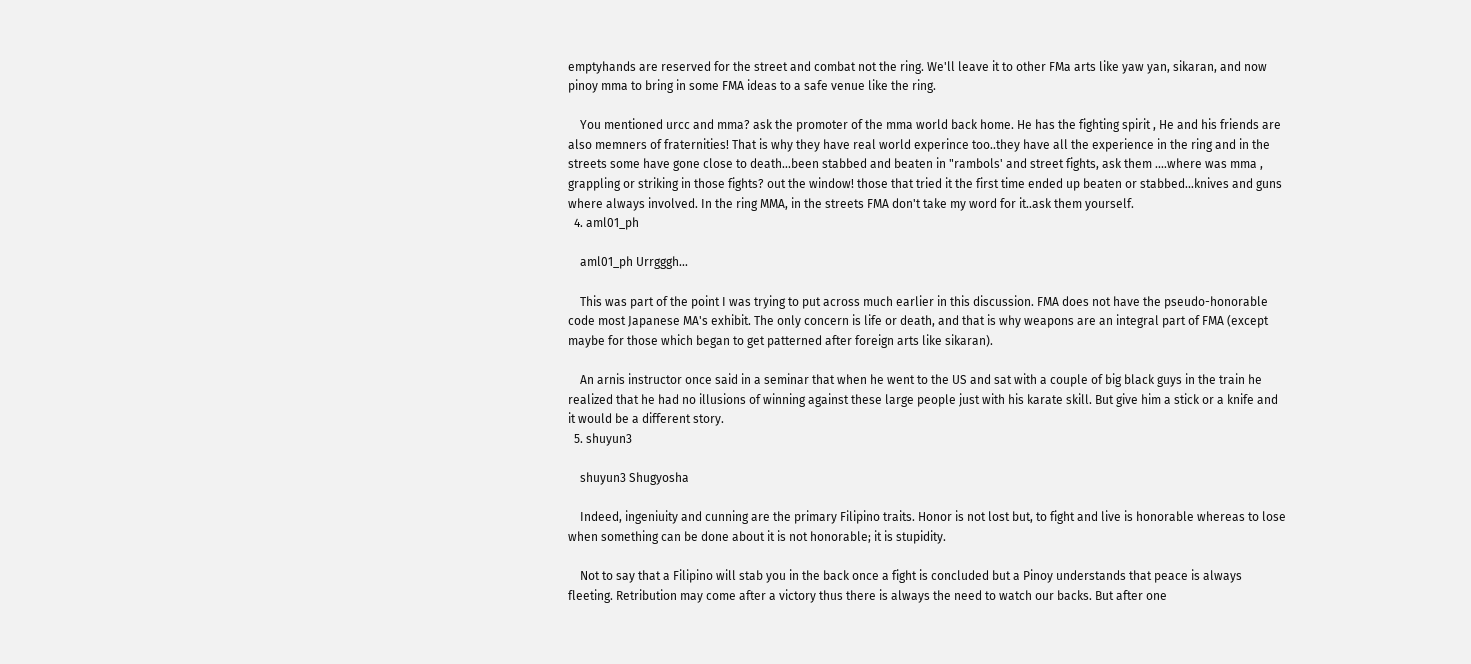emptyhands are reserved for the street and combat not the ring. We'll leave it to other FMa arts like yaw yan, sikaran, and now pinoy mma to bring in some FMA ideas to a safe venue like the ring.

    You mentioned urcc and mma? ask the promoter of the mma world back home. He has the fighting spirit , He and his friends are also memners of fraternities! That is why they have real world experince too..they have all the experience in the ring and in the streets some have gone close to death...been stabbed and beaten in "rambols' and street fights, ask them ....where was mma , grappling or striking in those fights? out the window! those that tried it the first time ended up beaten or stabbed...knives and guns where always involved. In the ring MMA, in the streets FMA don't take my word for it..ask them yourself.
  4. aml01_ph

    aml01_ph Urrgggh...

    This was part of the point I was trying to put across much earlier in this discussion. FMA does not have the pseudo-honorable code most Japanese MA's exhibit. The only concern is life or death, and that is why weapons are an integral part of FMA (except maybe for those which began to get patterned after foreign arts like sikaran).

    An arnis instructor once said in a seminar that when he went to the US and sat with a couple of big black guys in the train he realized that he had no illusions of winning against these large people just with his karate skill. But give him a stick or a knife and it would be a different story.
  5. shuyun3

    shuyun3 Shugyosha

    Indeed, ingeniuity and cunning are the primary Filipino traits. Honor is not lost but, to fight and live is honorable whereas to lose when something can be done about it is not honorable; it is stupidity.

    Not to say that a Filipino will stab you in the back once a fight is concluded but a Pinoy understands that peace is always fleeting. Retribution may come after a victory thus there is always the need to watch our backs. But after one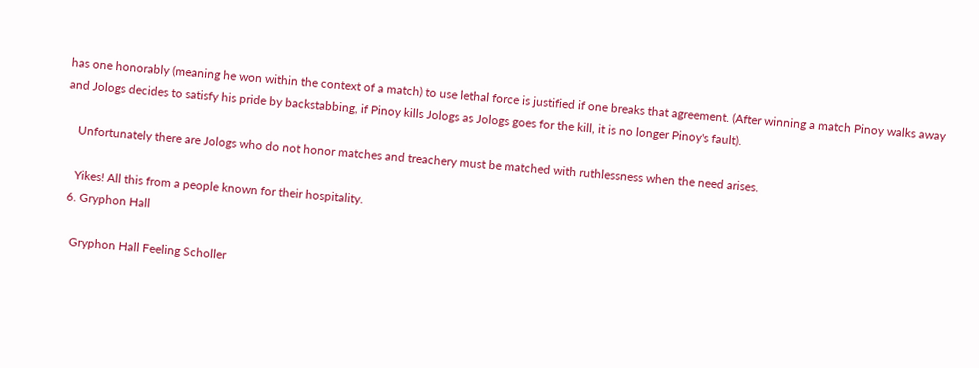has one honorably (meaning he won within the context of a match) to use lethal force is justified if one breaks that agreement. (After winning a match Pinoy walks away and Jologs decides to satisfy his pride by backstabbing, if Pinoy kills Jologs as Jologs goes for the kill, it is no longer Pinoy's fault).

    Unfortunately there are Jologs who do not honor matches and treachery must be matched with ruthlessness when the need arises.

    Yikes! All this from a people known for their hospitality.
  6. Gryphon Hall

    Gryphon Hall Feeling Scholler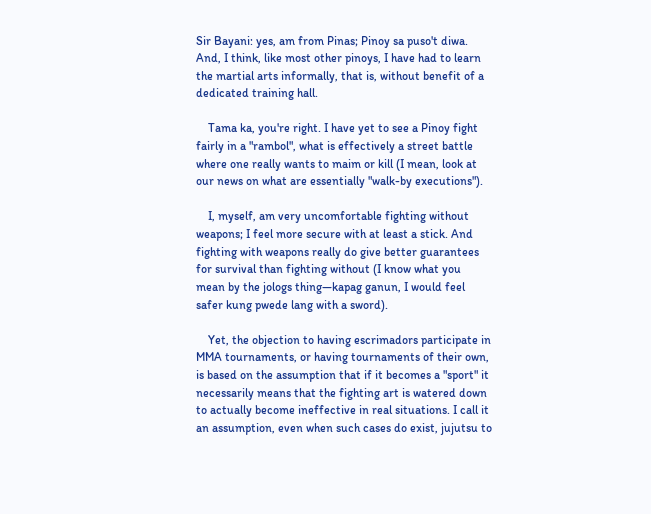Sir Bayani: yes, am from Pinas; Pinoy sa puso't diwa. And, I think, like most other pinoys, I have had to learn the martial arts informally, that is, without benefit of a dedicated training hall.

    Tama ka, you're right. I have yet to see a Pinoy fight fairly in a "rambol", what is effectively a street battle where one really wants to maim or kill (I mean, look at our news on what are essentially "walk-by executions").

    I, myself, am very uncomfortable fighting without weapons; I feel more secure with at least a stick. And fighting with weapons really do give better guarantees for survival than fighting without (I know what you mean by the jologs thing—kapag ganun, I would feel safer kung pwede lang with a sword).

    Yet, the objection to having escrimadors participate in MMA tournaments, or having tournaments of their own, is based on the assumption that if it becomes a "sport" it necessarily means that the fighting art is watered down to actually become ineffective in real situations. I call it an assumption, even when such cases do exist, jujutsu to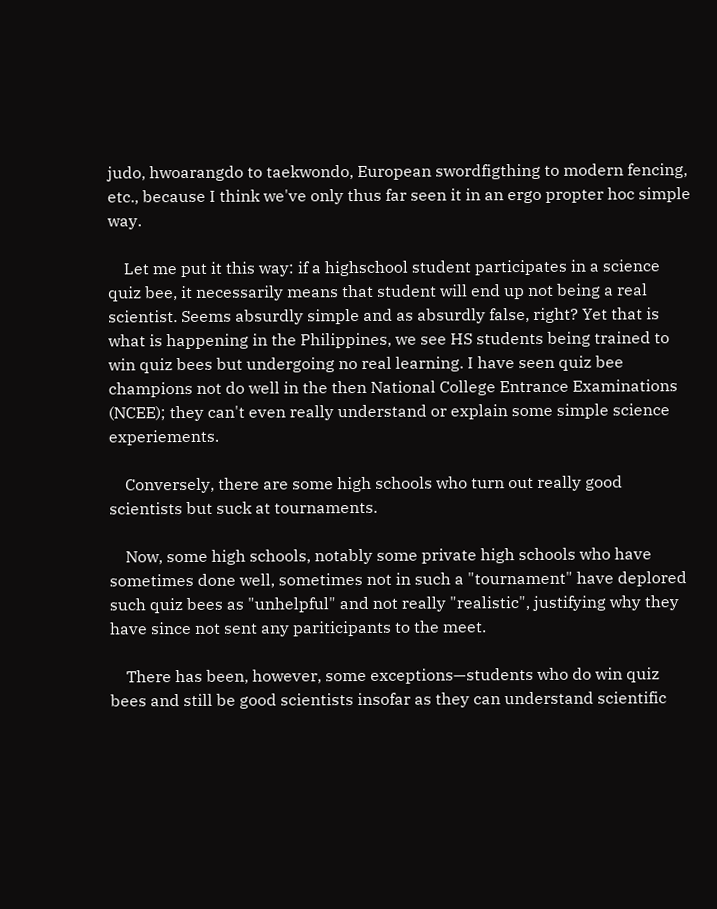judo, hwoarangdo to taekwondo, European swordfigthing to modern fencing, etc., because I think we've only thus far seen it in an ergo propter hoc simple way.

    Let me put it this way: if a highschool student participates in a science quiz bee, it necessarily means that student will end up not being a real scientist. Seems absurdly simple and as absurdly false, right? Yet that is what is happening in the Philippines, we see HS students being trained to win quiz bees but undergoing no real learning. I have seen quiz bee champions not do well in the then National College Entrance Examinations (NCEE); they can't even really understand or explain some simple science experiements.

    Conversely, there are some high schools who turn out really good scientists but suck at tournaments.

    Now, some high schools, notably some private high schools who have sometimes done well, sometimes not in such a "tournament" have deplored such quiz bees as "unhelpful" and not really "realistic", justifying why they have since not sent any pariticipants to the meet.

    There has been, however, some exceptions—students who do win quiz bees and still be good scientists insofar as they can understand scientific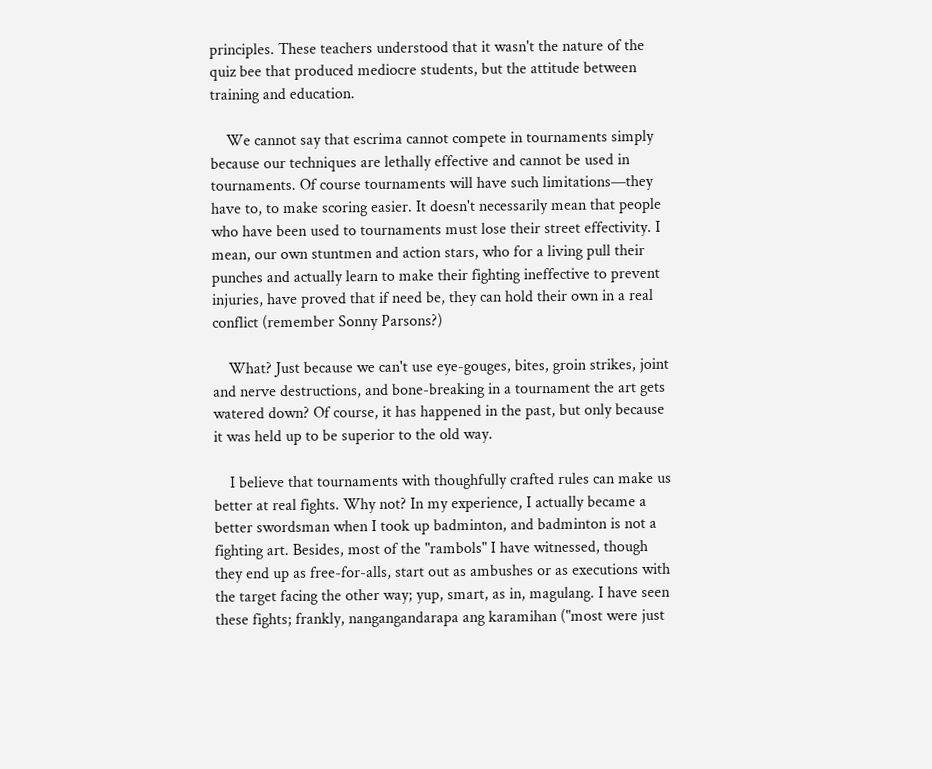principles. These teachers understood that it wasn't the nature of the quiz bee that produced mediocre students, but the attitude between training and education.

    We cannot say that escrima cannot compete in tournaments simply because our techniques are lethally effective and cannot be used in tournaments. Of course tournaments will have such limitations—they have to, to make scoring easier. It doesn't necessarily mean that people who have been used to tournaments must lose their street effectivity. I mean, our own stuntmen and action stars, who for a living pull their punches and actually learn to make their fighting ineffective to prevent injuries, have proved that if need be, they can hold their own in a real conflict (remember Sonny Parsons?)

    What? Just because we can't use eye-gouges, bites, groin strikes, joint and nerve destructions, and bone-breaking in a tournament the art gets watered down? Of course, it has happened in the past, but only because it was held up to be superior to the old way.

    I believe that tournaments with thoughfully crafted rules can make us better at real fights. Why not? In my experience, I actually became a better swordsman when I took up badminton, and badminton is not a fighting art. Besides, most of the "rambols" I have witnessed, though they end up as free-for-alls, start out as ambushes or as executions with the target facing the other way; yup, smart, as in, magulang. I have seen these fights; frankly, nangangandarapa ang karamihan ("most were just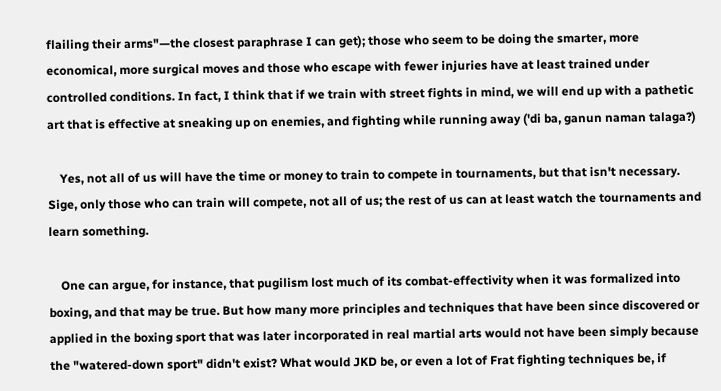flailing their arms"—the closest paraphrase I can get); those who seem to be doing the smarter, more economical, more surgical moves and those who escape with fewer injuries have at least trained under controlled conditions. In fact, I think that if we train with street fights in mind, we will end up with a pathetic art that is effective at sneaking up on enemies, and fighting while running away ('di ba, ganun naman talaga?)

    Yes, not all of us will have the time or money to train to compete in tournaments, but that isn't necessary. Sige, only those who can train will compete, not all of us; the rest of us can at least watch the tournaments and learn something.

    One can argue, for instance, that pugilism lost much of its combat-effectivity when it was formalized into boxing, and that may be true. But how many more principles and techniques that have been since discovered or applied in the boxing sport that was later incorporated in real martial arts would not have been simply because the "watered-down sport" didn't exist? What would JKD be, or even a lot of Frat fighting techniques be, if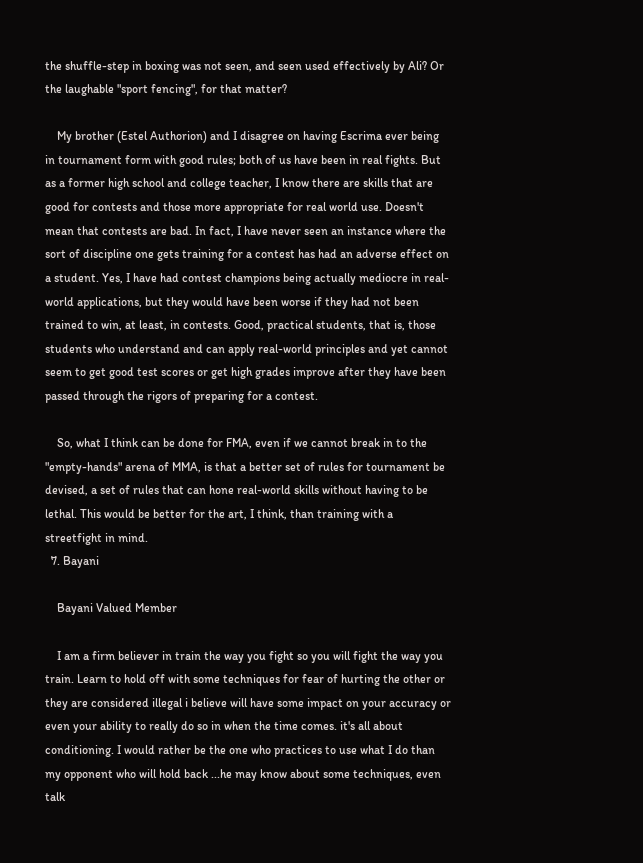the shuffle-step in boxing was not seen, and seen used effectively by Ali? Or the laughable "sport fencing", for that matter?

    My brother (Estel Authorion) and I disagree on having Escrima ever being in tournament form with good rules; both of us have been in real fights. But as a former high school and college teacher, I know there are skills that are good for contests and those more appropriate for real world use. Doesn't mean that contests are bad. In fact, I have never seen an instance where the sort of discipline one gets training for a contest has had an adverse effect on a student. Yes, I have had contest champions being actually mediocre in real-world applications, but they would have been worse if they had not been trained to win, at least, in contests. Good, practical students, that is, those students who understand and can apply real-world principles and yet cannot seem to get good test scores or get high grades improve after they have been passed through the rigors of preparing for a contest.

    So, what I think can be done for FMA, even if we cannot break in to the "empty-hands" arena of MMA, is that a better set of rules for tournament be devised, a set of rules that can hone real-world skills without having to be lethal. This would be better for the art, I think, than training with a streetfight in mind.
  7. Bayani

    Bayani Valued Member

    I am a firm believer in train the way you fight so you will fight the way you train. Learn to hold off with some techniques for fear of hurting the other or they are considered illegal i believe will have some impact on your accuracy or even your ability to really do so in when the time comes. it's all about conditioning. I would rather be the one who practices to use what I do than my opponent who will hold back ...he may know about some techniques, even talk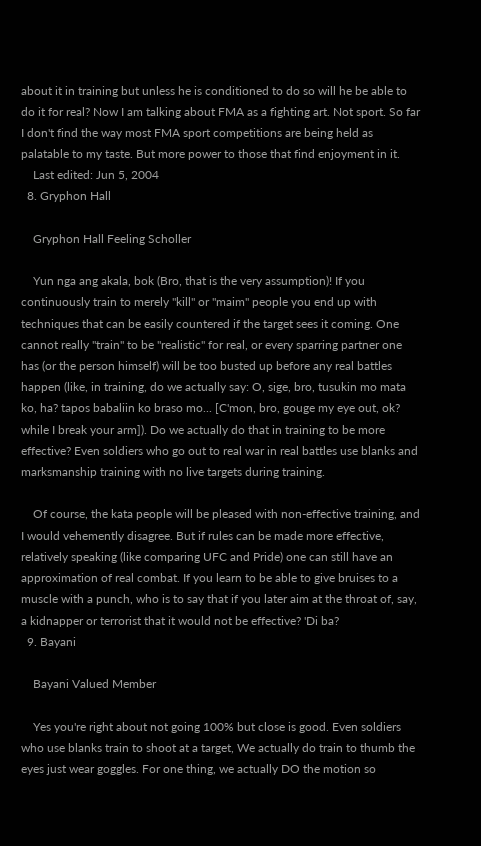about it in training but unless he is conditioned to do so will he be able to do it for real? Now I am talking about FMA as a fighting art. Not sport. So far I don't find the way most FMA sport competitions are being held as palatable to my taste. But more power to those that find enjoyment in it.
    Last edited: Jun 5, 2004
  8. Gryphon Hall

    Gryphon Hall Feeling Scholler

    Yun nga ang akala, bok (Bro, that is the very assumption)! If you continuously train to merely "kill" or "maim" people you end up with techniques that can be easily countered if the target sees it coming. One cannot really "train" to be "realistic" for real, or every sparring partner one has (or the person himself) will be too busted up before any real battles happen (like, in training, do we actually say: O, sige, bro, tusukin mo mata ko, ha? tapos babaliin ko braso mo... [C'mon, bro, gouge my eye out, ok? while I break your arm]). Do we actually do that in training to be more effective? Even soldiers who go out to real war in real battles use blanks and marksmanship training with no live targets during training.

    Of course, the kata people will be pleased with non-effective training, and I would vehemently disagree. But if rules can be made more effective, relatively speaking (like comparing UFC and Pride) one can still have an approximation of real combat. If you learn to be able to give bruises to a muscle with a punch, who is to say that if you later aim at the throat of, say, a kidnapper or terrorist that it would not be effective? 'Di ba?
  9. Bayani

    Bayani Valued Member

    Yes you're right about not going 100% but close is good. Even soldiers who use blanks train to shoot at a target, We actually do train to thumb the eyes just wear goggles. For one thing, we actually DO the motion so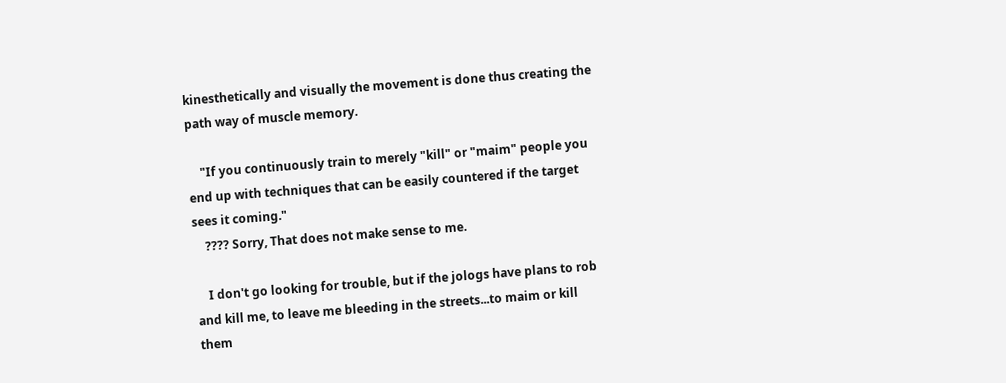kinesthetically and visually the movement is done thus creating the path way of muscle memory.

    "If you continuously train to merely "kill" or "maim" people you end up with techniques that can be easily countered if the target sees it coming."
    ???? Sorry, That does not make sense to me.

    I don't go looking for trouble, but if the jologs have plans to rob and kill me, to leave me bleeding in the streets...to maim or kill them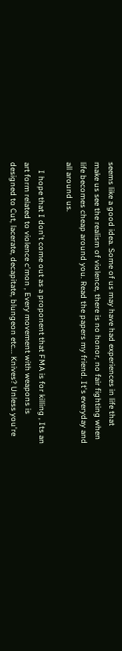seems like a good idea. Some of us may have had experiences in life that make us see the realism of violence, there is no honor, no fair fighting when life becomes cheap around you. Read the papers my friend. It's everyday and all around us.

    I hope that I don't come out as a proponent that FMA is for killing , Its an art form related to violence c'mon , Every movement with weapons is designed to Cut, lacerate, decapitate, blungeon etc... Knives? Unless you're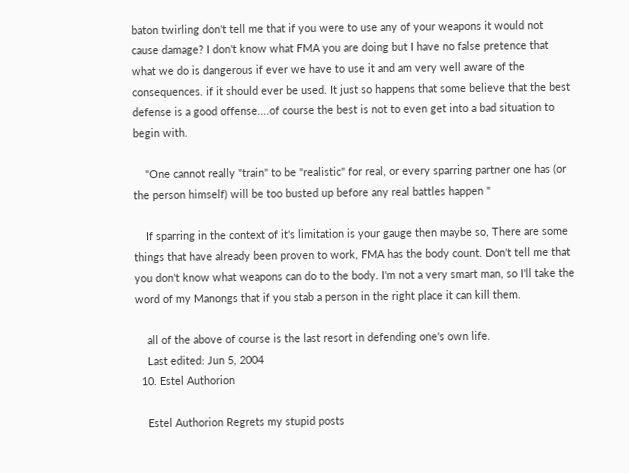baton twirling don't tell me that if you were to use any of your weapons it would not cause damage? I don't know what FMA you are doing but I have no false pretence that what we do is dangerous if ever we have to use it and am very well aware of the consequences. if it should ever be used. It just so happens that some believe that the best defense is a good offense....of course the best is not to even get into a bad situation to begin with.

    "One cannot really "train" to be "realistic" for real, or every sparring partner one has (or the person himself) will be too busted up before any real battles happen "

    If sparring in the context of it's limitation is your gauge then maybe so, There are some things that have already been proven to work, FMA has the body count. Don't tell me that you don't know what weapons can do to the body. I'm not a very smart man, so I'll take the word of my Manongs that if you stab a person in the right place it can kill them.

    all of the above of course is the last resort in defending one's own life.
    Last edited: Jun 5, 2004
  10. Estel Authorion

    Estel Authorion Regrets my stupid posts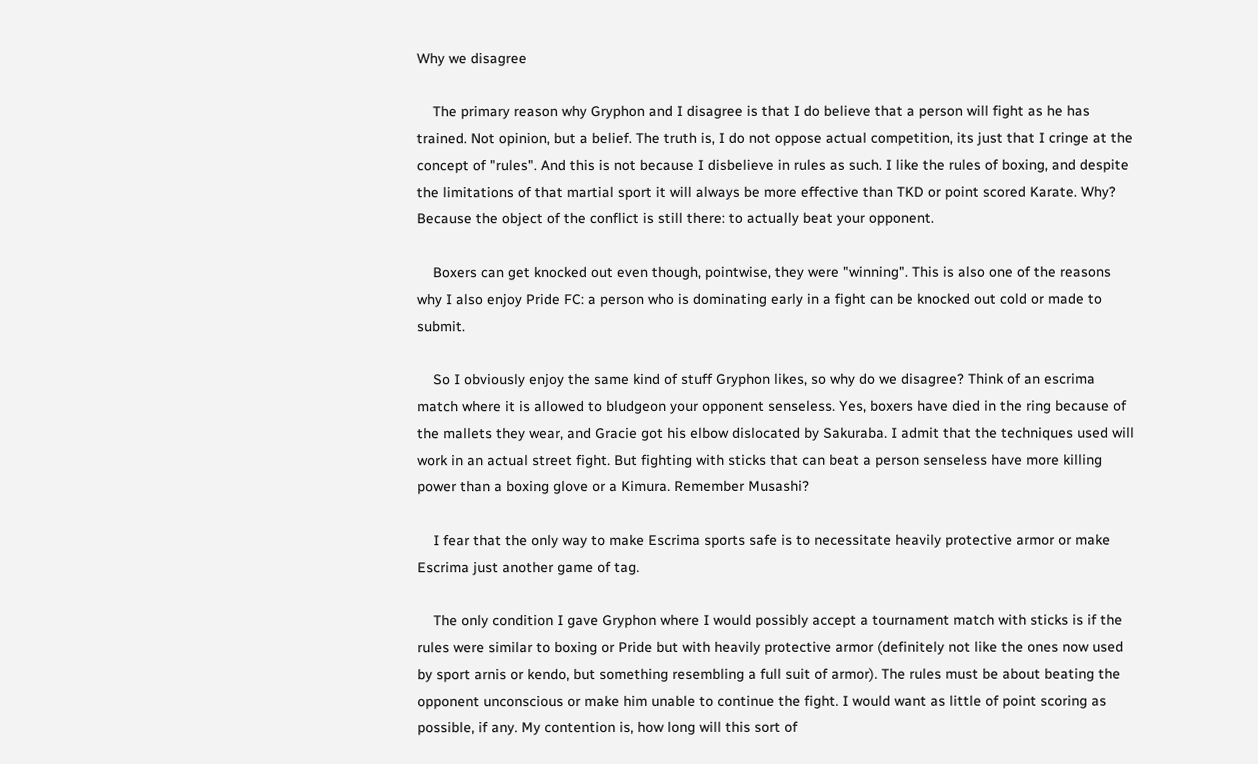Why we disagree

    The primary reason why Gryphon and I disagree is that I do believe that a person will fight as he has trained. Not opinion, but a belief. The truth is, I do not oppose actual competition, its just that I cringe at the concept of "rules". And this is not because I disbelieve in rules as such. I like the rules of boxing, and despite the limitations of that martial sport it will always be more effective than TKD or point scored Karate. Why? Because the object of the conflict is still there: to actually beat your opponent.

    Boxers can get knocked out even though, pointwise, they were "winning". This is also one of the reasons why I also enjoy Pride FC: a person who is dominating early in a fight can be knocked out cold or made to submit.

    So I obviously enjoy the same kind of stuff Gryphon likes, so why do we disagree? Think of an escrima match where it is allowed to bludgeon your opponent senseless. Yes, boxers have died in the ring because of the mallets they wear, and Gracie got his elbow dislocated by Sakuraba. I admit that the techniques used will work in an actual street fight. But fighting with sticks that can beat a person senseless have more killing power than a boxing glove or a Kimura. Remember Musashi?

    I fear that the only way to make Escrima sports safe is to necessitate heavily protective armor or make Escrima just another game of tag.

    The only condition I gave Gryphon where I would possibly accept a tournament match with sticks is if the rules were similar to boxing or Pride but with heavily protective armor (definitely not like the ones now used by sport arnis or kendo, but something resembling a full suit of armor). The rules must be about beating the opponent unconscious or make him unable to continue the fight. I would want as little of point scoring as possible, if any. My contention is, how long will this sort of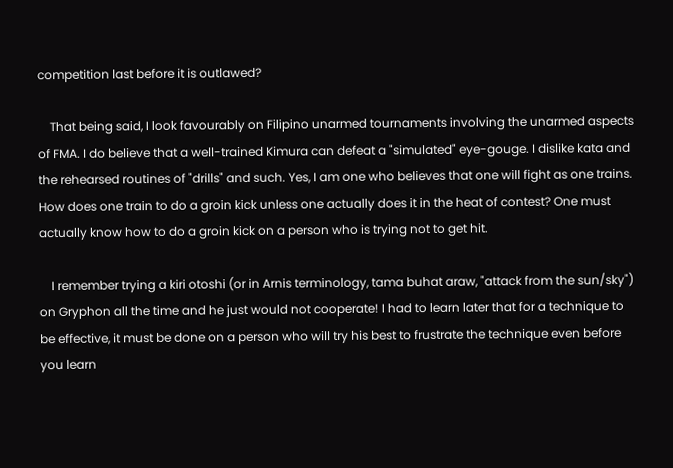competition last before it is outlawed?

    That being said, I look favourably on Filipino unarmed tournaments involving the unarmed aspects of FMA. I do believe that a well-trained Kimura can defeat a "simulated" eye-gouge. I dislike kata and the rehearsed routines of "drills" and such. Yes, I am one who believes that one will fight as one trains. How does one train to do a groin kick unless one actually does it in the heat of contest? One must actually know how to do a groin kick on a person who is trying not to get hit.

    I remember trying a kiri otoshi (or in Arnis terminology, tama buhat araw, "attack from the sun/sky") on Gryphon all the time and he just would not cooperate! I had to learn later that for a technique to be effective, it must be done on a person who will try his best to frustrate the technique even before you learn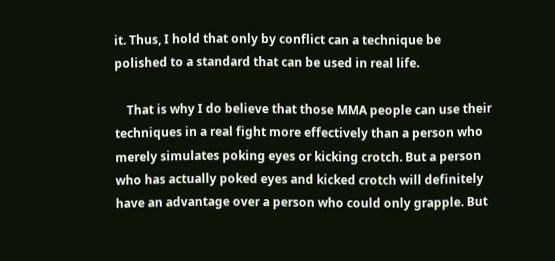it. Thus, I hold that only by conflict can a technique be polished to a standard that can be used in real life.

    That is why I do believe that those MMA people can use their techniques in a real fight more effectively than a person who merely simulates poking eyes or kicking crotch. But a person who has actually poked eyes and kicked crotch will definitely have an advantage over a person who could only grapple. But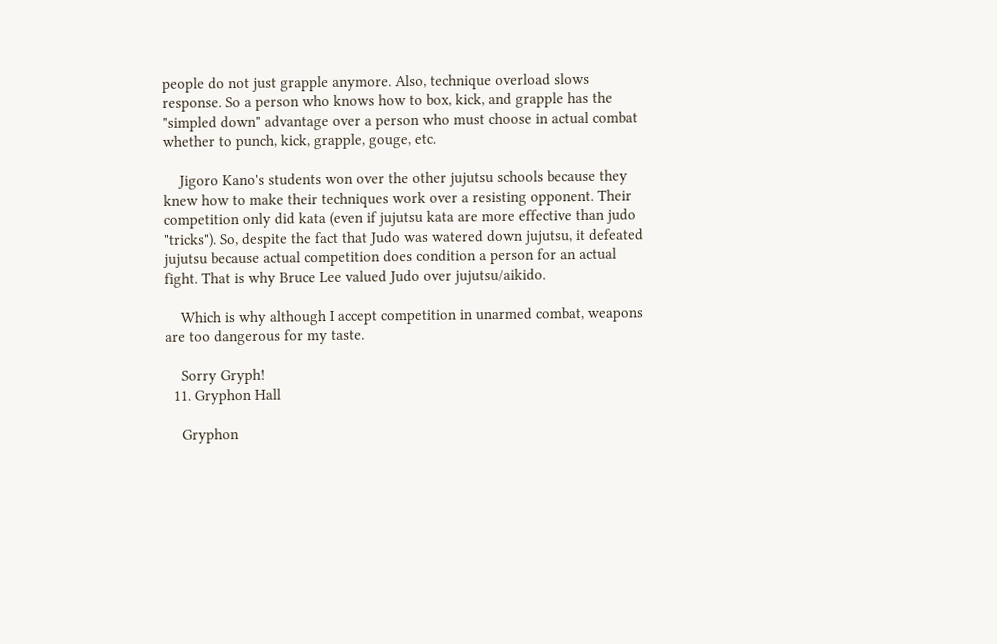people do not just grapple anymore. Also, technique overload slows response. So a person who knows how to box, kick, and grapple has the "simpled down" advantage over a person who must choose in actual combat whether to punch, kick, grapple, gouge, etc.

    Jigoro Kano's students won over the other jujutsu schools because they knew how to make their techniques work over a resisting opponent. Their competition only did kata (even if jujutsu kata are more effective than judo "tricks"). So, despite the fact that Judo was watered down jujutsu, it defeated jujutsu because actual competition does condition a person for an actual fight. That is why Bruce Lee valued Judo over jujutsu/aikido.

    Which is why although I accept competition in unarmed combat, weapons are too dangerous for my taste.

    Sorry Gryph!
  11. Gryphon Hall

    Gryphon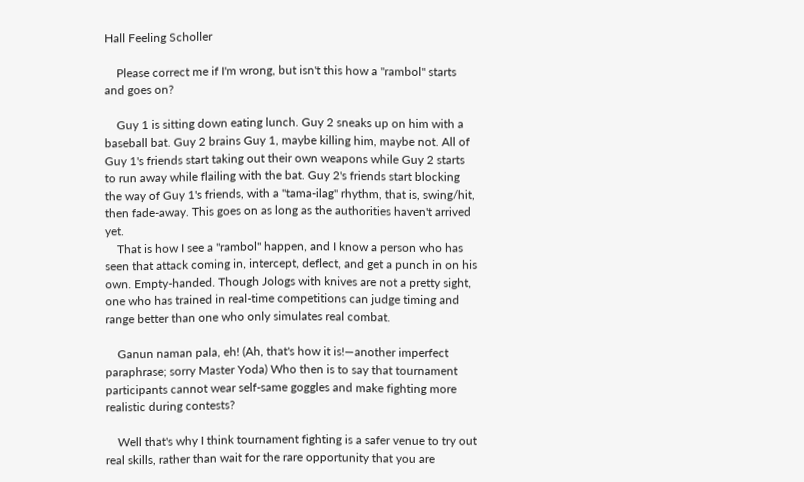Hall Feeling Scholler

    Please correct me if I'm wrong, but isn't this how a "rambol" starts and goes on?

    Guy 1 is sitting down eating lunch. Guy 2 sneaks up on him with a baseball bat. Guy 2 brains Guy 1, maybe killing him, maybe not. All of Guy 1's friends start taking out their own weapons while Guy 2 starts to run away while flailing with the bat. Guy 2's friends start blocking the way of Guy 1's friends, with a "tama-ilag" rhythm, that is, swing/hit, then fade-away. This goes on as long as the authorities haven't arrived yet.
    That is how I see a "rambol" happen, and I know a person who has seen that attack coming in, intercept, deflect, and get a punch in on his own. Empty-handed. Though Jologs with knives are not a pretty sight, one who has trained in real-time competitions can judge timing and range better than one who only simulates real combat.

    Ganun naman pala, eh! (Ah, that's how it is!—another imperfect paraphrase; sorry Master Yoda) Who then is to say that tournament participants cannot wear self-same goggles and make fighting more realistic during contests?

    Well that's why I think tournament fighting is a safer venue to try out real skills, rather than wait for the rare opportunity that you are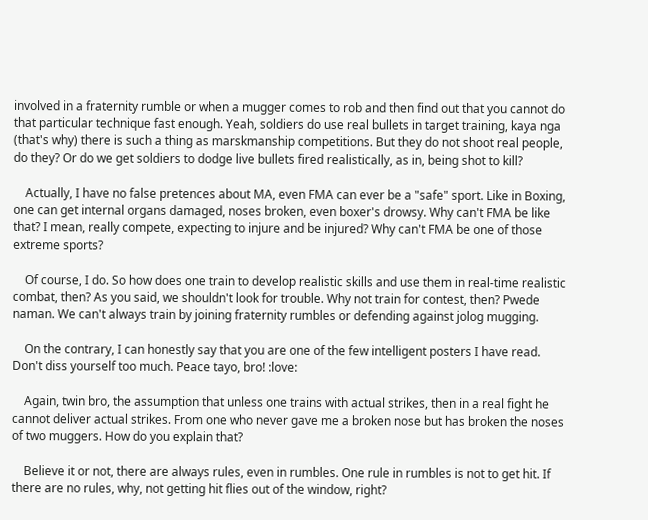involved in a fraternity rumble or when a mugger comes to rob and then find out that you cannot do that particular technique fast enough. Yeah, soldiers do use real bullets in target training, kaya nga (that's why) there is such a thing as marskmanship competitions. But they do not shoot real people, do they? Or do we get soldiers to dodge live bullets fired realistically, as in, being shot to kill?

    Actually, I have no false pretences about MA, even FMA can ever be a "safe" sport. Like in Boxing, one can get internal organs damaged, noses broken, even boxer's drowsy. Why can't FMA be like that? I mean, really compete, expecting to injure and be injured? Why can't FMA be one of those extreme sports?

    Of course, I do. So how does one train to develop realistic skills and use them in real-time realistic combat, then? As you said, we shouldn't look for trouble. Why not train for contest, then? Pwede naman. We can't always train by joining fraternity rumbles or defending against jolog mugging.

    On the contrary, I can honestly say that you are one of the few intelligent posters I have read. Don't diss yourself too much. Peace tayo, bro! :love:

    Again, twin bro, the assumption that unless one trains with actual strikes, then in a real fight he cannot deliver actual strikes. From one who never gave me a broken nose but has broken the noses of two muggers. How do you explain that?

    Believe it or not, there are always rules, even in rumbles. One rule in rumbles is not to get hit. If there are no rules, why, not getting hit flies out of the window, right?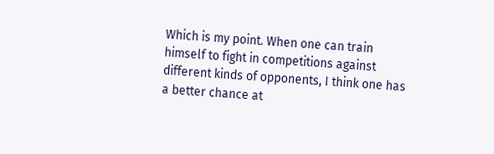Which is my point. When one can train himself to fight in competitions against different kinds of opponents, I think one has a better chance at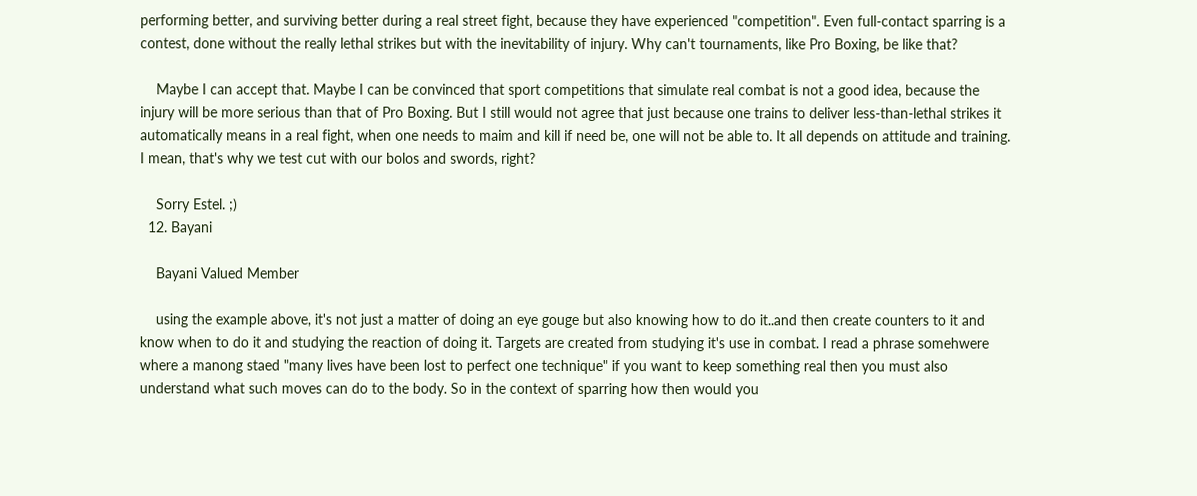performing better, and surviving better during a real street fight, because they have experienced "competition". Even full-contact sparring is a contest, done without the really lethal strikes but with the inevitability of injury. Why can't tournaments, like Pro Boxing, be like that?

    Maybe I can accept that. Maybe I can be convinced that sport competitions that simulate real combat is not a good idea, because the injury will be more serious than that of Pro Boxing. But I still would not agree that just because one trains to deliver less-than-lethal strikes it automatically means in a real fight, when one needs to maim and kill if need be, one will not be able to. It all depends on attitude and training. I mean, that's why we test cut with our bolos and swords, right?

    Sorry Estel. ;)
  12. Bayani

    Bayani Valued Member

    using the example above, it's not just a matter of doing an eye gouge but also knowing how to do it..and then create counters to it and know when to do it and studying the reaction of doing it. Targets are created from studying it's use in combat. I read a phrase somehwere where a manong staed "many lives have been lost to perfect one technique" if you want to keep something real then you must also understand what such moves can do to the body. So in the context of sparring how then would you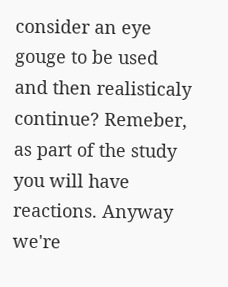consider an eye gouge to be used and then realisticaly continue? Remeber, as part of the study you will have reactions. Anyway we're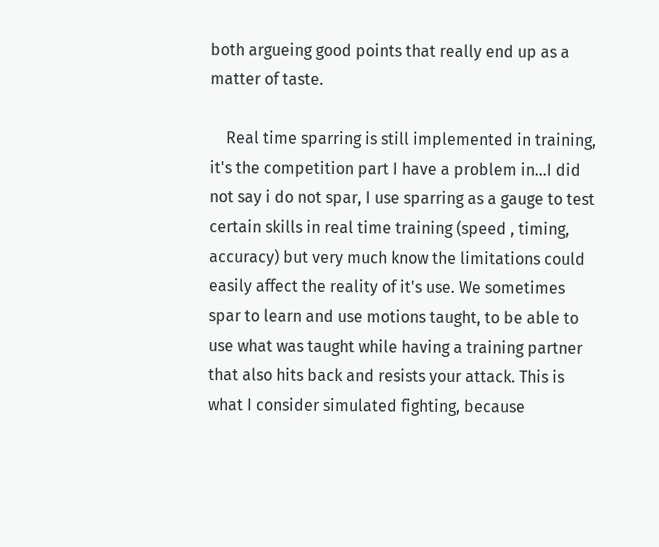both argueing good points that really end up as a matter of taste.

    Real time sparring is still implemented in training, it's the competition part I have a problem in...I did not say i do not spar, I use sparring as a gauge to test certain skills in real time training (speed , timing, accuracy) but very much know the limitations could easily affect the reality of it's use. We sometimes spar to learn and use motions taught, to be able to use what was taught while having a training partner that also hits back and resists your attack. This is what I consider simulated fighting, because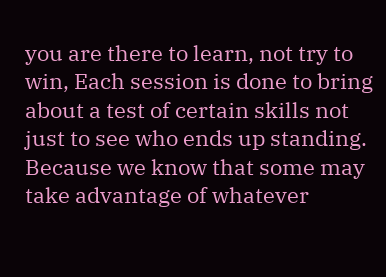you are there to learn, not try to win, Each session is done to bring about a test of certain skills not just to see who ends up standing. Because we know that some may take advantage of whatever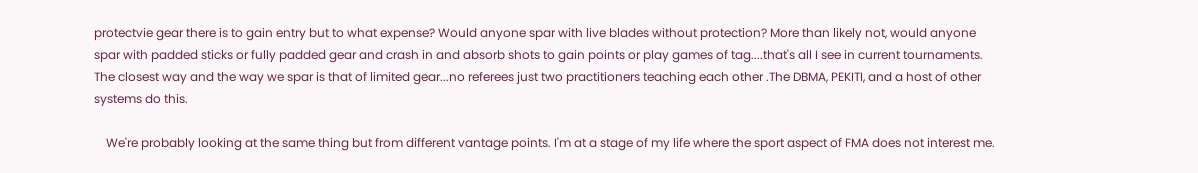protectvie gear there is to gain entry but to what expense? Would anyone spar with live blades without protection? More than likely not, would anyone spar with padded sticks or fully padded gear and crash in and absorb shots to gain points or play games of tag....that's all I see in current tournaments. The closest way and the way we spar is that of limited gear...no referees just two practitioners teaching each other .The DBMA, PEKITI, and a host of other systems do this.

    We're probably looking at the same thing but from different vantage points. I'm at a stage of my life where the sport aspect of FMA does not interest me.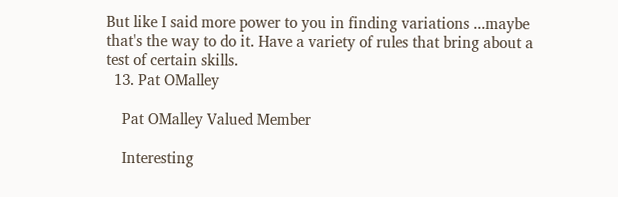But like I said more power to you in finding variations ...maybe that's the way to do it. Have a variety of rules that bring about a test of certain skills.
  13. Pat OMalley

    Pat OMalley Valued Member

    Interesting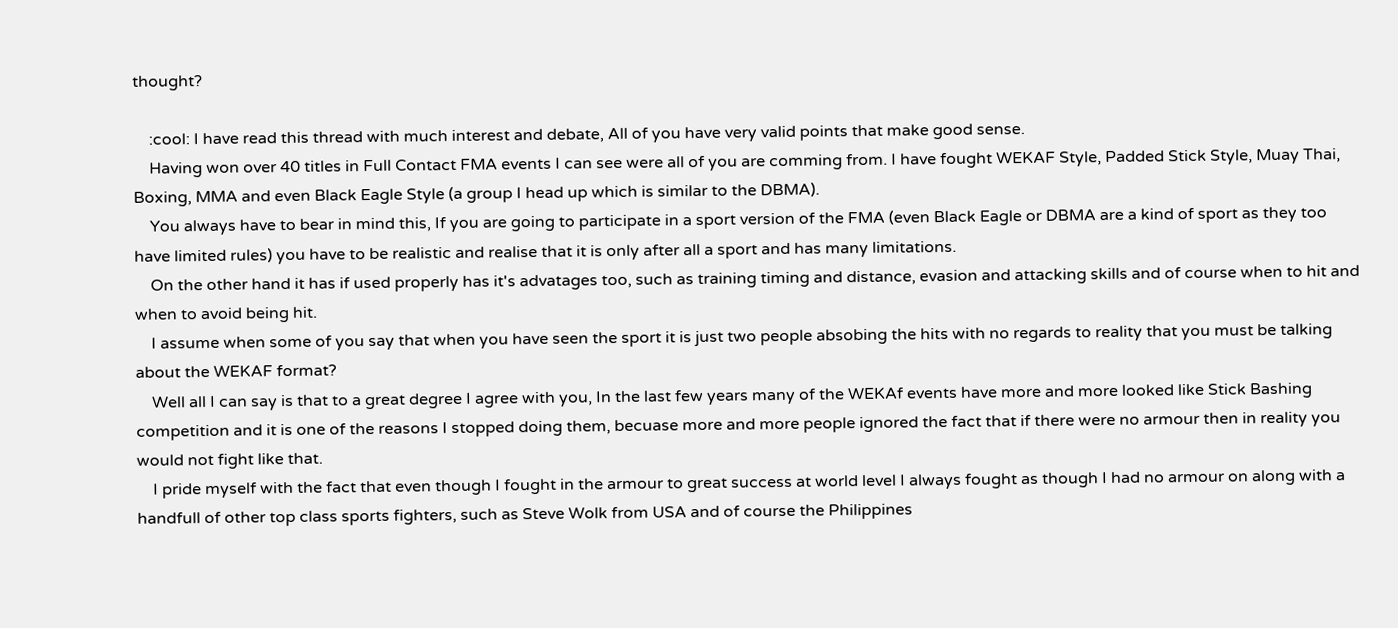thought?

    :cool: I have read this thread with much interest and debate, All of you have very valid points that make good sense.
    Having won over 40 titles in Full Contact FMA events I can see were all of you are comming from. I have fought WEKAF Style, Padded Stick Style, Muay Thai, Boxing, MMA and even Black Eagle Style (a group I head up which is similar to the DBMA).
    You always have to bear in mind this, If you are going to participate in a sport version of the FMA (even Black Eagle or DBMA are a kind of sport as they too have limited rules) you have to be realistic and realise that it is only after all a sport and has many limitations.
    On the other hand it has if used properly has it's advatages too, such as training timing and distance, evasion and attacking skills and of course when to hit and when to avoid being hit.
    I assume when some of you say that when you have seen the sport it is just two people absobing the hits with no regards to reality that you must be talking about the WEKAF format?
    Well all I can say is that to a great degree I agree with you, In the last few years many of the WEKAf events have more and more looked like Stick Bashing competition and it is one of the reasons I stopped doing them, becuase more and more people ignored the fact that if there were no armour then in reality you would not fight like that.
    I pride myself with the fact that even though I fought in the armour to great success at world level I always fought as though I had no armour on along with a handfull of other top class sports fighters, such as Steve Wolk from USA and of course the Philippines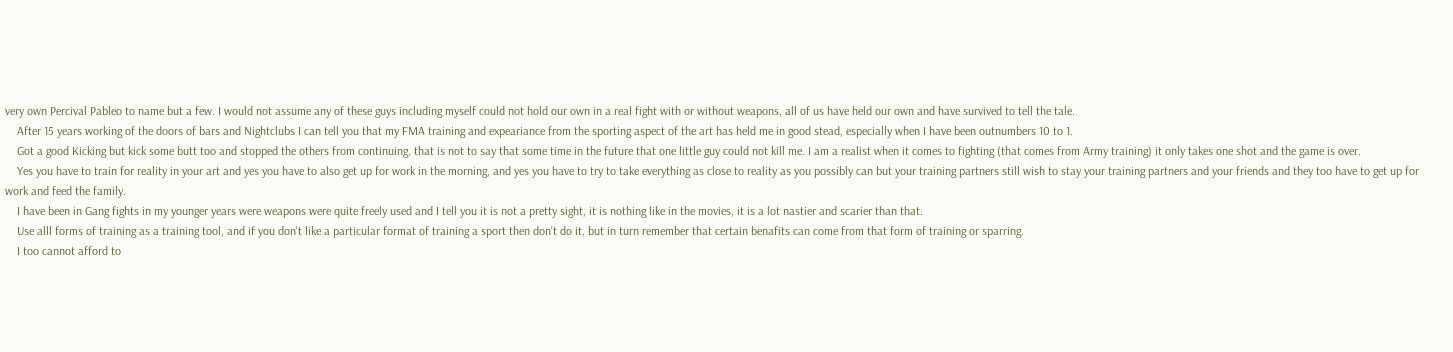very own Percival Pableo to name but a few. I would not assume any of these guys including myself could not hold our own in a real fight with or without weapons, all of us have held our own and have survived to tell the tale.
    After 15 years working of the doors of bars and Nightclubs I can tell you that my FMA training and expeariance from the sporting aspect of the art has held me in good stead, especially when I have been outnumbers 10 to 1.
    Got a good Kicking but kick some butt too and stopped the others from continuing. that is not to say that some time in the future that one little guy could not kill me. I am a realist when it comes to fighting (that comes from Army training) it only takes one shot and the game is over.
    Yes you have to train for reality in your art and yes you have to also get up for work in the morning, and yes you have to try to take everything as close to reality as you possibly can but your training partners still wish to stay your training partners and your friends and they too have to get up for work and feed the family.
    I have been in Gang fights in my younger years were weapons were quite freely used and I tell you it is not a pretty sight, it is nothing like in the movies, it is a lot nastier and scarier than that.
    Use alll forms of training as a training tool, and if you don't like a particular format of training a sport then don't do it, but in turn remember that certain benafits can come from that form of training or sparring.
    I too cannot afford to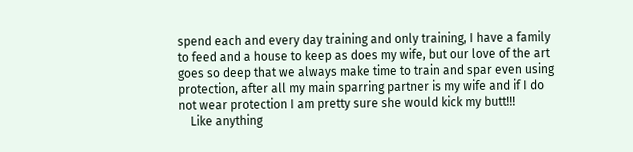spend each and every day training and only training, I have a family to feed and a house to keep as does my wife, but our love of the art goes so deep that we always make time to train and spar even using protection, after all my main sparring partner is my wife and if I do not wear protection I am pretty sure she would kick my butt!!!
    Like anything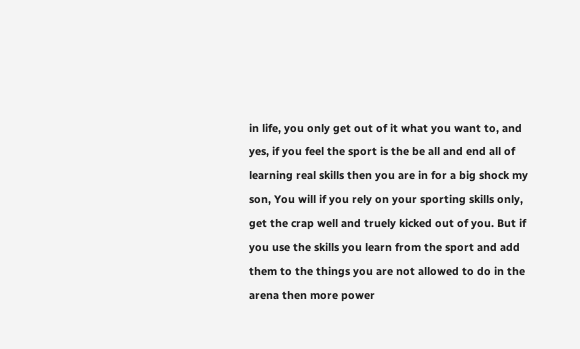in life, you only get out of it what you want to, and yes, if you feel the sport is the be all and end all of learning real skills then you are in for a big shock my son, You will if you rely on your sporting skills only, get the crap well and truely kicked out of you. But if you use the skills you learn from the sport and add them to the things you are not allowed to do in the arena then more power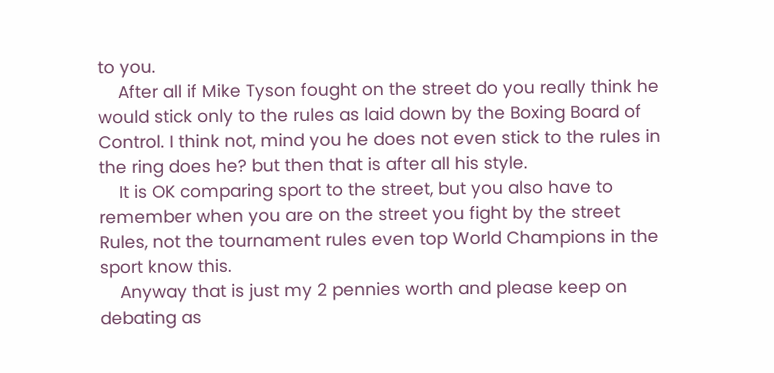to you.
    After all if Mike Tyson fought on the street do you really think he would stick only to the rules as laid down by the Boxing Board of Control. I think not, mind you he does not even stick to the rules in the ring does he? but then that is after all his style.
    It is OK comparing sport to the street, but you also have to remember when you are on the street you fight by the street Rules, not the tournament rules even top World Champions in the sport know this.
    Anyway that is just my 2 pennies worth and please keep on debating as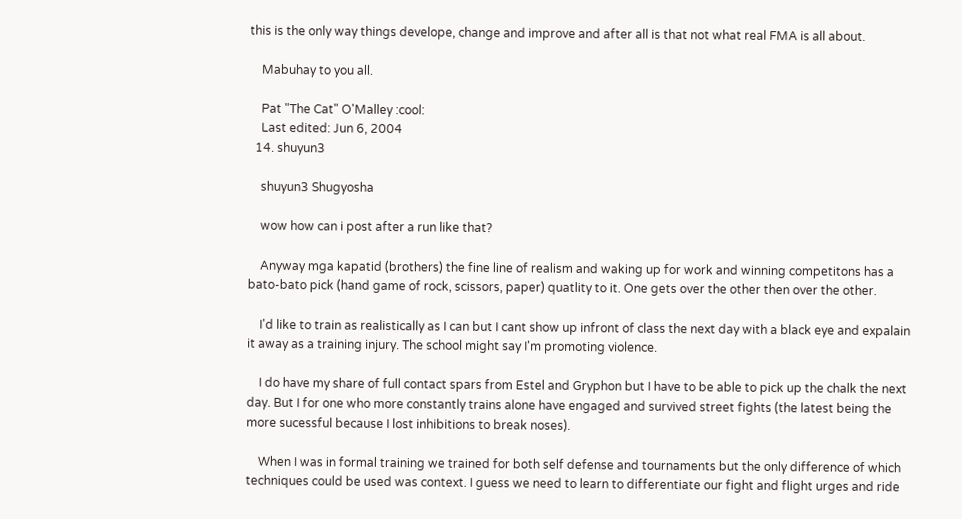this is the only way things develope, change and improve and after all is that not what real FMA is all about.

    Mabuhay to you all.

    Pat "The Cat" O'Malley :cool:
    Last edited: Jun 6, 2004
  14. shuyun3

    shuyun3 Shugyosha

    wow how can i post after a run like that?

    Anyway mga kapatid (brothers) the fine line of realism and waking up for work and winning competitons has a bato-bato pick (hand game of rock, scissors, paper) quatlity to it. One gets over the other then over the other.

    I'd like to train as realistically as I can but I cant show up infront of class the next day with a black eye and expalain it away as a training injury. The school might say I'm promoting violence.

    I do have my share of full contact spars from Estel and Gryphon but I have to be able to pick up the chalk the next day. But I for one who more constantly trains alone have engaged and survived street fights (the latest being the more sucessful because I lost inhibitions to break noses).

    When I was in formal training we trained for both self defense and tournaments but the only difference of which techniques could be used was context. I guess we need to learn to differentiate our fight and flight urges and ride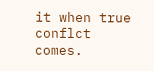it when true conflct comes.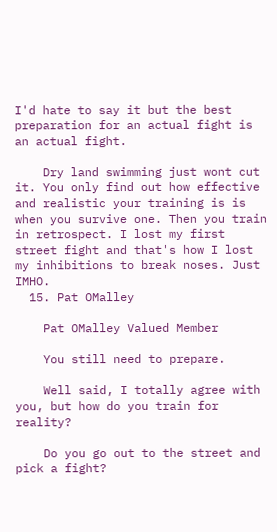I'd hate to say it but the best preparation for an actual fight is an actual fight.

    Dry land swimming just wont cut it. You only find out how effective and realistic your training is is when you survive one. Then you train in retrospect. I lost my first street fight and that's how I lost my inhibitions to break noses. Just IMHO.
  15. Pat OMalley

    Pat OMalley Valued Member

    You still need to prepare.

    Well said, I totally agree with you, but how do you train for reality?

    Do you go out to the street and pick a fight?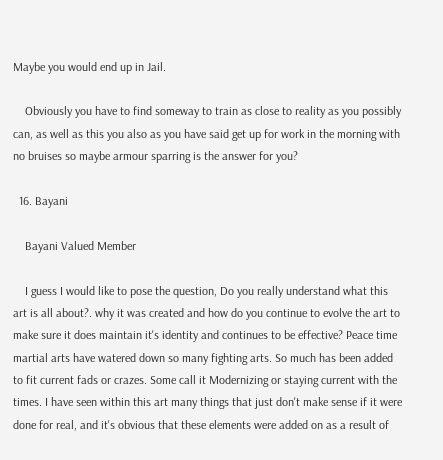Maybe you would end up in Jail.

    Obviously you have to find someway to train as close to reality as you possibly can, as well as this you also as you have said get up for work in the morning with no bruises so maybe armour sparring is the answer for you?

  16. Bayani

    Bayani Valued Member

    I guess I would like to pose the question, Do you really understand what this art is all about?. why it was created and how do you continue to evolve the art to make sure it does maintain it's identity and continues to be effective? Peace time martial arts have watered down so many fighting arts. So much has been added to fit current fads or crazes. Some call it Modernizing or staying current with the times. I have seen within this art many things that just don't make sense if it were done for real, and it's obvious that these elements were added on as a result of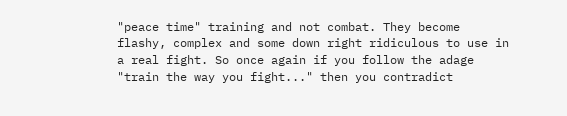"peace time" training and not combat. They become flashy, complex and some down right ridiculous to use in a real fight. So once again if you follow the adage "train the way you fight..." then you contradict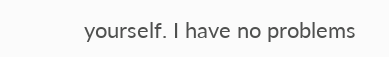yourself. I have no problems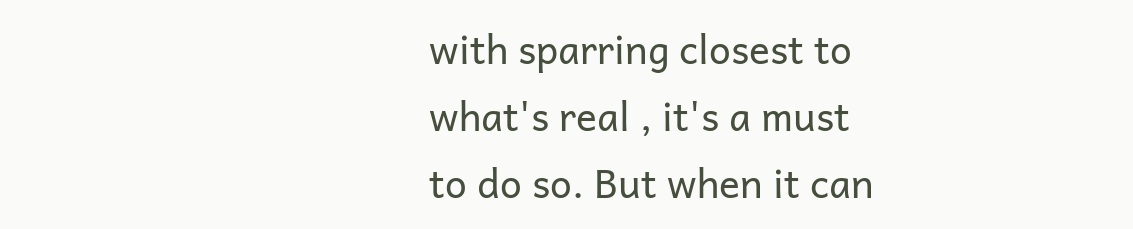with sparring closest to what's real , it's a must to do so. But when it can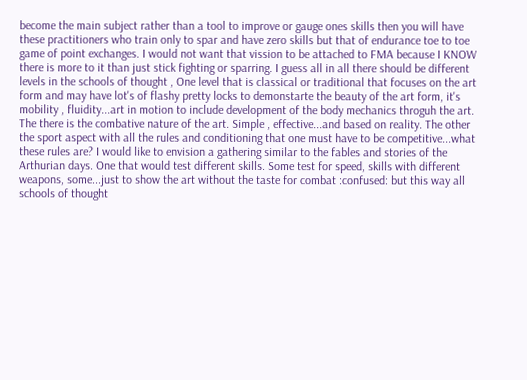become the main subject rather than a tool to improve or gauge ones skills then you will have these practitioners who train only to spar and have zero skills but that of endurance toe to toe game of point exchanges. I would not want that vission to be attached to FMA because I KNOW there is more to it than just stick fighting or sparring. I guess all in all there should be different levels in the schools of thought , One level that is classical or traditional that focuses on the art form and may have lot's of flashy pretty locks to demonstarte the beauty of the art form, it's mobility , fluidity...art in motion to include development of the body mechanics throguh the art. The there is the combative nature of the art. Simple , effective...and based on reality. The other the sport aspect with all the rules and conditioning that one must have to be competitive...what these rules are? I would like to envision a gathering similar to the fables and stories of the Arthurian days. One that would test different skills. Some test for speed, skills with different weapons, some...just to show the art without the taste for combat :confused: but this way all schools of thought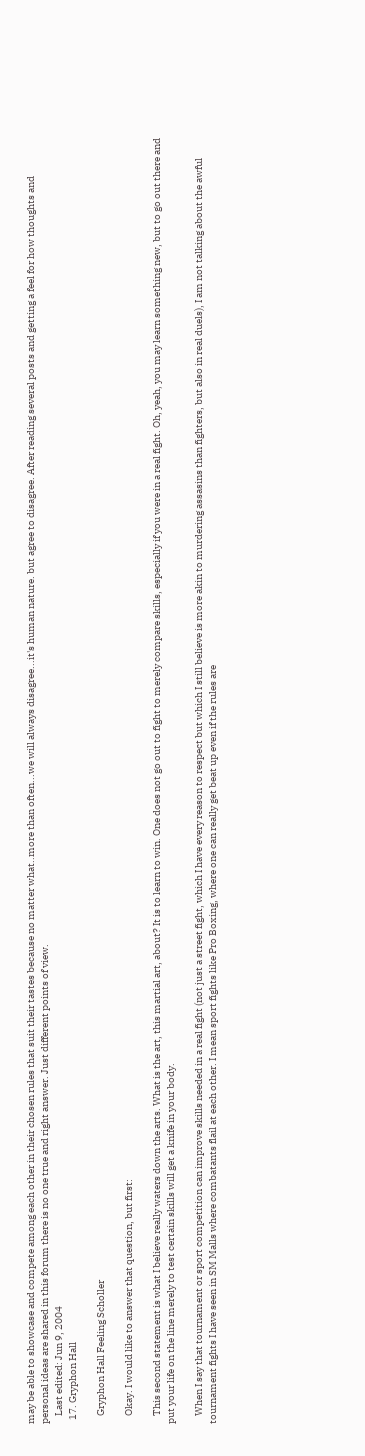may be able to showcase and compete among each other in their chosen rules that suit their tastes because no matter what..more than often...we will always disagree...it's human nature. but agree to disagree. After reading several posts and getting a feel for how thoughts and personal ideas are shared in this forum there is no one true and right answer. Just different points of view.
    Last edited: Jun 9, 2004
  17. Gryphon Hall

    Gryphon Hall Feeling Scholler

    Okay. I would like to answer that question, but first:

    This second statement is what I believe really waters down the arts. What is the art, this martial art, about? It is to learn to win. One does not go out to fight to merely compare skills, especially if you were in a real fight. Oh, yeah, you may learn something new, but to go out there and put your life on the line merely to test certain skills will get a knife in your body.

    When I say that tournament or sport competition can improve skills needed in a real fight (not just a street fight, which I have every reason to respect but which I still believe is more akin to murdering assasins than fighters, but also in real duels), I am not talking about the awful tournament fights I have seen in SM Malls where combatants flail at each other. I mean sport fights like Pro Boxing, where one can really get beat up even if the rules are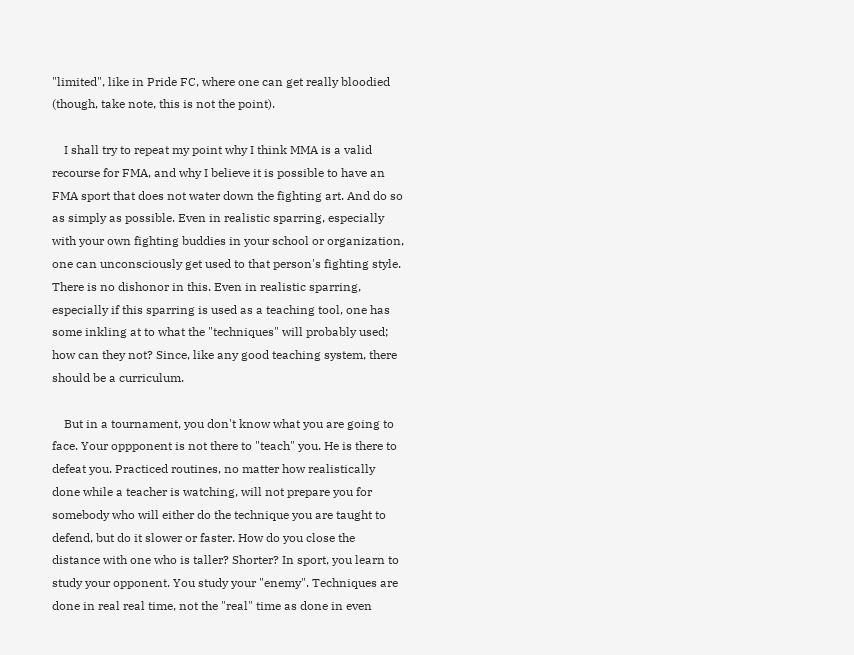"limited", like in Pride FC, where one can get really bloodied (though, take note, this is not the point).

    I shall try to repeat my point why I think MMA is a valid recourse for FMA, and why I believe it is possible to have an FMA sport that does not water down the fighting art. And do so as simply as possible. Even in realistic sparring, especially with your own fighting buddies in your school or organization, one can unconsciously get used to that person's fighting style. There is no dishonor in this. Even in realistic sparring, especially if this sparring is used as a teaching tool, one has some inkling at to what the "techniques" will probably used; how can they not? Since, like any good teaching system, there should be a curriculum.

    But in a tournament, you don't know what you are going to face. Your oppponent is not there to "teach" you. He is there to defeat you. Practiced routines, no matter how realistically done while a teacher is watching, will not prepare you for somebody who will either do the technique you are taught to defend, but do it slower or faster. How do you close the distance with one who is taller? Shorter? In sport, you learn to study your opponent. You study your "enemy". Techniques are done in real real time, not the "real" time as done in even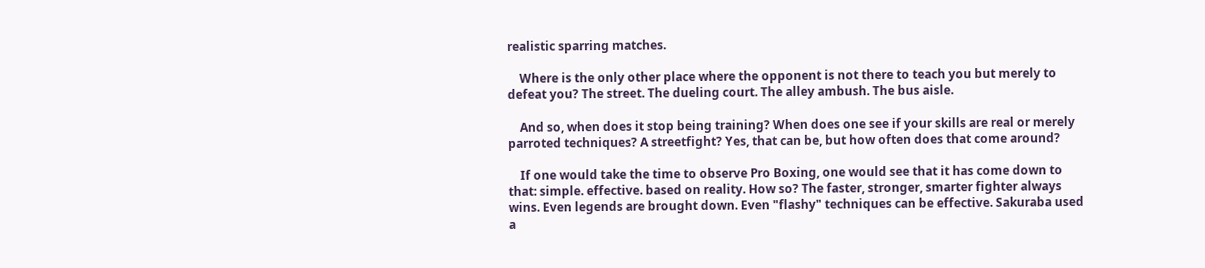realistic sparring matches.

    Where is the only other place where the opponent is not there to teach you but merely to defeat you? The street. The dueling court. The alley ambush. The bus aisle.

    And so, when does it stop being training? When does one see if your skills are real or merely parroted techniques? A streetfight? Yes, that can be, but how often does that come around?

    If one would take the time to observe Pro Boxing, one would see that it has come down to that: simple. effective. based on reality. How so? The faster, stronger, smarter fighter always wins. Even legends are brought down. Even "flashy" techniques can be effective. Sakuraba used a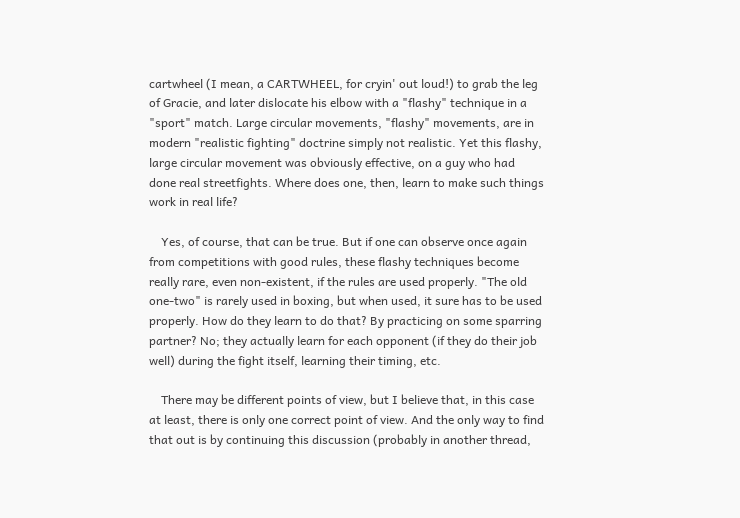cartwheel (I mean, a CARTWHEEL, for cryin' out loud!) to grab the leg of Gracie, and later dislocate his elbow with a "flashy" technique in a "sport" match. Large circular movements, "flashy" movements, are in modern "realistic fighting" doctrine simply not realistic. Yet this flashy, large circular movement was obviously effective, on a guy who had done real streetfights. Where does one, then, learn to make such things work in real life?

    Yes, of course, that can be true. But if one can observe once again from competitions with good rules, these flashy techniques become really rare, even non-existent, if the rules are used properly. "The old one-two" is rarely used in boxing, but when used, it sure has to be used properly. How do they learn to do that? By practicing on some sparring partner? No; they actually learn for each opponent (if they do their job well) during the fight itself, learning their timing, etc.

    There may be different points of view, but I believe that, in this case at least, there is only one correct point of view. And the only way to find that out is by continuing this discussion (probably in another thread,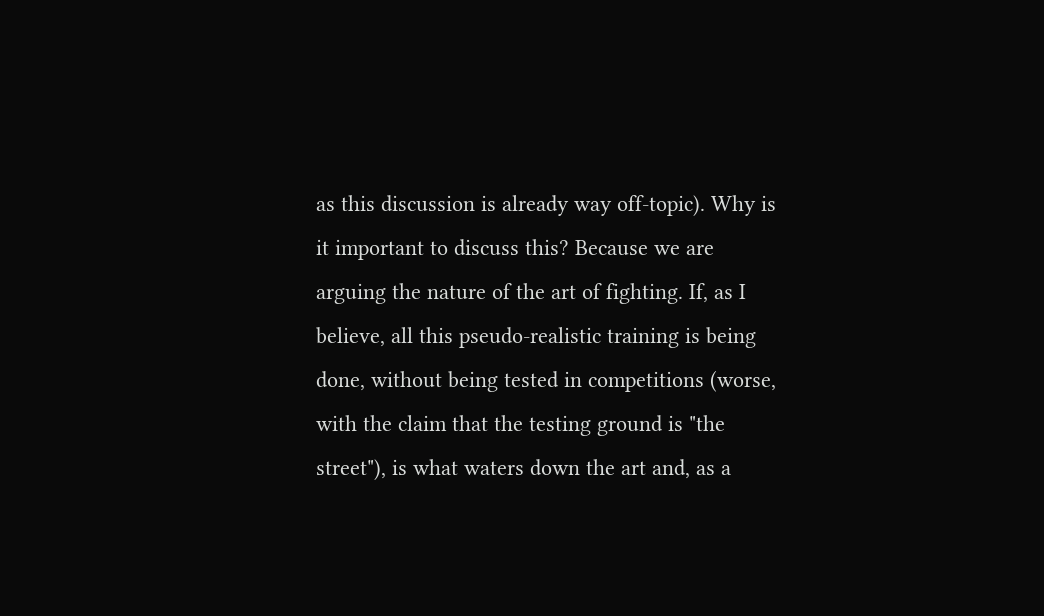as this discussion is already way off-topic). Why is it important to discuss this? Because we are arguing the nature of the art of fighting. If, as I believe, all this pseudo-realistic training is being done, without being tested in competitions (worse, with the claim that the testing ground is "the street"), is what waters down the art and, as a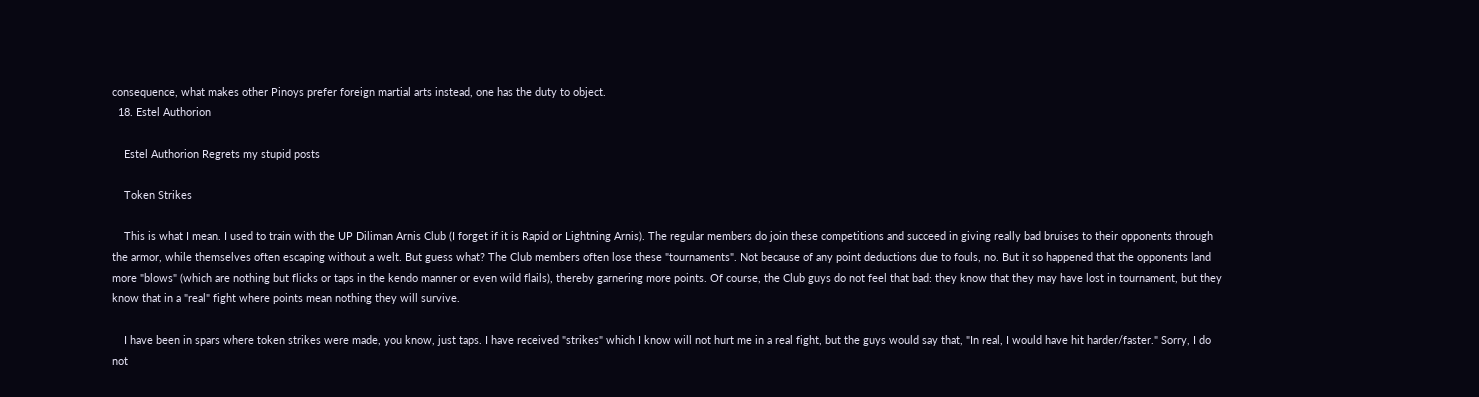consequence, what makes other Pinoys prefer foreign martial arts instead, one has the duty to object.
  18. Estel Authorion

    Estel Authorion Regrets my stupid posts

    Token Strikes

    This is what I mean. I used to train with the UP Diliman Arnis Club (I forget if it is Rapid or Lightning Arnis). The regular members do join these competitions and succeed in giving really bad bruises to their opponents through the armor, while themselves often escaping without a welt. But guess what? The Club members often lose these "tournaments". Not because of any point deductions due to fouls, no. But it so happened that the opponents land more "blows" (which are nothing but flicks or taps in the kendo manner or even wild flails), thereby garnering more points. Of course, the Club guys do not feel that bad: they know that they may have lost in tournament, but they know that in a "real" fight where points mean nothing they will survive.

    I have been in spars where token strikes were made, you know, just taps. I have received "strikes" which I know will not hurt me in a real fight, but the guys would say that, "In real, I would have hit harder/faster." Sorry, I do not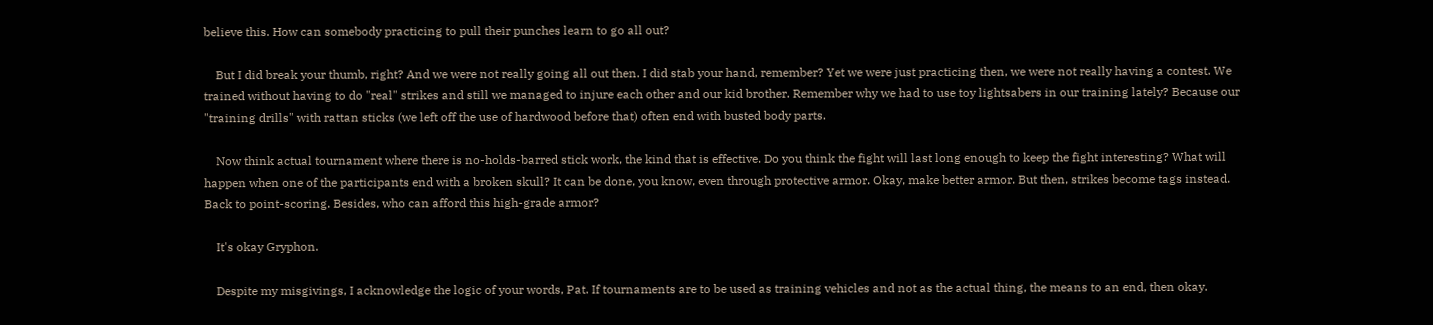believe this. How can somebody practicing to pull their punches learn to go all out?

    But I did break your thumb, right? And we were not really going all out then. I did stab your hand, remember? Yet we were just practicing then, we were not really having a contest. We trained without having to do "real" strikes and still we managed to injure each other and our kid brother. Remember why we had to use toy lightsabers in our training lately? Because our "training drills" with rattan sticks (we left off the use of hardwood before that) often end with busted body parts.

    Now think actual tournament where there is no-holds-barred stick work, the kind that is effective. Do you think the fight will last long enough to keep the fight interesting? What will happen when one of the participants end with a broken skull? It can be done, you know, even through protective armor. Okay, make better armor. But then, strikes become tags instead. Back to point-scoring. Besides, who can afford this high-grade armor?

    It's okay Gryphon.

    Despite my misgivings, I acknowledge the logic of your words, Pat. If tournaments are to be used as training vehicles and not as the actual thing, the means to an end, then okay.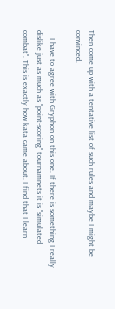Then come up with a tentative list of such rules and maybe I might be convinced.

    I have to agree with Gryphon on this one. If there is something I really dislike just as much as "point-scoring" tournamnets it is "simulated combat". This is exactly how kata came about. I find that I learn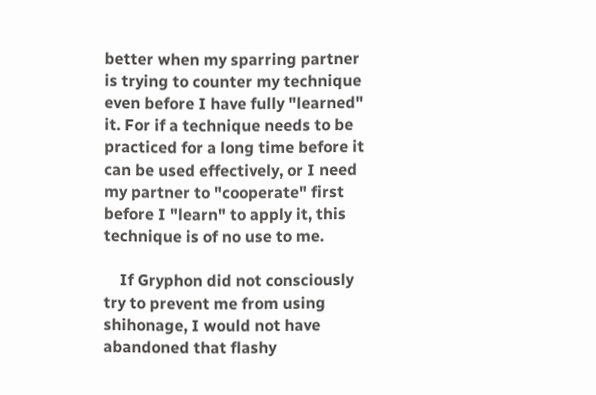better when my sparring partner is trying to counter my technique even before I have fully "learned" it. For if a technique needs to be practiced for a long time before it can be used effectively, or I need my partner to "cooperate" first before I "learn" to apply it, this technique is of no use to me.

    If Gryphon did not consciously try to prevent me from using shihonage, I would not have abandoned that flashy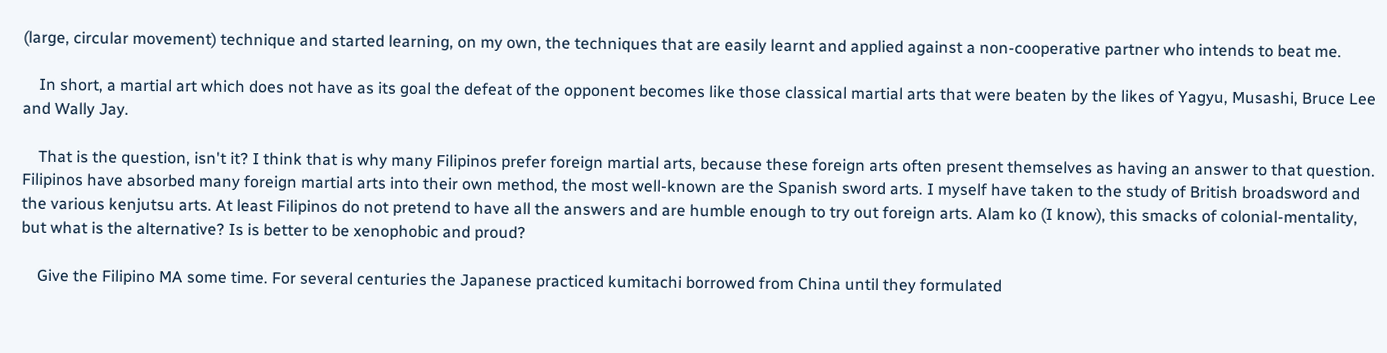(large, circular movement) technique and started learning, on my own, the techniques that are easily learnt and applied against a non-cooperative partner who intends to beat me.

    In short, a martial art which does not have as its goal the defeat of the opponent becomes like those classical martial arts that were beaten by the likes of Yagyu, Musashi, Bruce Lee and Wally Jay.

    That is the question, isn't it? I think that is why many Filipinos prefer foreign martial arts, because these foreign arts often present themselves as having an answer to that question. Filipinos have absorbed many foreign martial arts into their own method, the most well-known are the Spanish sword arts. I myself have taken to the study of British broadsword and the various kenjutsu arts. At least Filipinos do not pretend to have all the answers and are humble enough to try out foreign arts. Alam ko (I know), this smacks of colonial-mentality, but what is the alternative? Is is better to be xenophobic and proud?

    Give the Filipino MA some time. For several centuries the Japanese practiced kumitachi borrowed from China until they formulated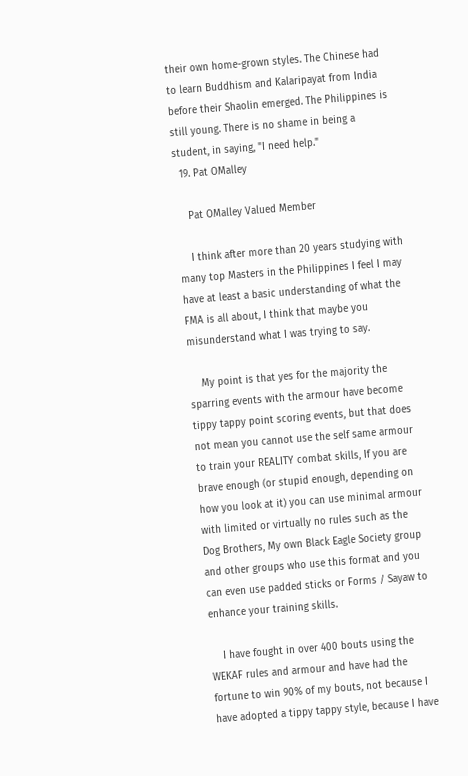their own home-grown styles. The Chinese had to learn Buddhism and Kalaripayat from India before their Shaolin emerged. The Philippines is still young. There is no shame in being a student, in saying, "I need help."
  19. Pat OMalley

    Pat OMalley Valued Member

    I think after more than 20 years studying with many top Masters in the Philippines I feel I may have at least a basic understanding of what the FMA is all about, I think that maybe you misunderstand what I was trying to say.

    My point is that yes for the majority the sparring events with the armour have become tippy tappy point scoring events, but that does not mean you cannot use the self same armour to train your REALITY combat skills, If you are brave enough (or stupid enough, depending on how you look at it) you can use minimal armour with limited or virtually no rules such as the Dog Brothers, My own Black Eagle Society group and other groups who use this format and you can even use padded sticks or Forms / Sayaw to enhance your training skills.

    I have fought in over 400 bouts using the WEKAF rules and armour and have had the fortune to win 90% of my bouts, not because I have adopted a tippy tappy style, because I have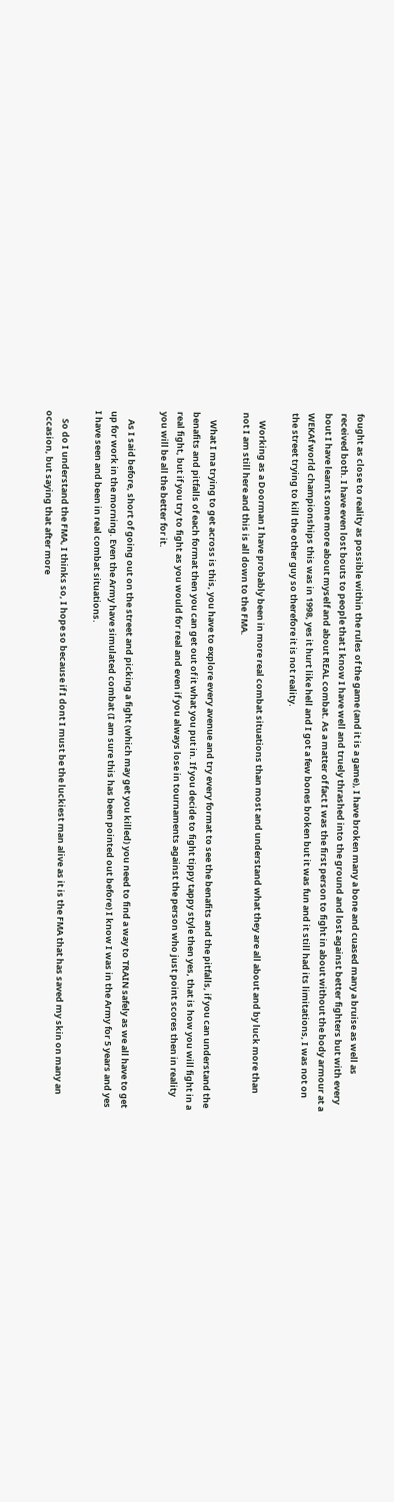fought as close to reality as possible within the rules of the game (and it is a game), I have broken many a bone and cuased many a bruise as well as received both. I have even lost bouts to people that I know I have well and truely thrashed into the ground and lost against better fighters but with every bout I have learnt some more about myself and about REAL combat. As a matter of fact I was the first person to fight in about without the body armour at a WEKAf world championships this was in 1998, yes it hurt like hell and I got a few bones broken but it was fun and it still had its limitations, I was not on the street trying to kill the other guy so therefore it is not reality.

    Working as a Doorman I have probably been in more real combat situations than most and understand what they are all about and by luck more than not I am still here and this is all down to the FMA.

    What I ma trying to get across is this, you have to explore every avenue and try every format to see the benafits and the pitfalls, if you can understand the benafits and pitfalls of each format then you can get out of it what you put in. If you decide to fight tippy tappy style then yes, that is how you will fight in a real fight, but if you try to fight as you would for real and even if you always lose in tournaments against the person who just point scores then in reality you will be all the better for it.

    As I said before, short of going out on the street and picking a fight (which may get you killed) you need to find a way to TRAIN safely as we all have to get up for work in the morning. Even the Army have simulated combat (I am sure this has been pointed out before) I know I was in the Army for 5 years and yes I have seen and been in real combat situations.

    So do I understand the FMA, I thinks so, I hope so because if I dont I must be the luckiest man alive as it is the FMA that has saved my skin on many an occasion, but saying that after more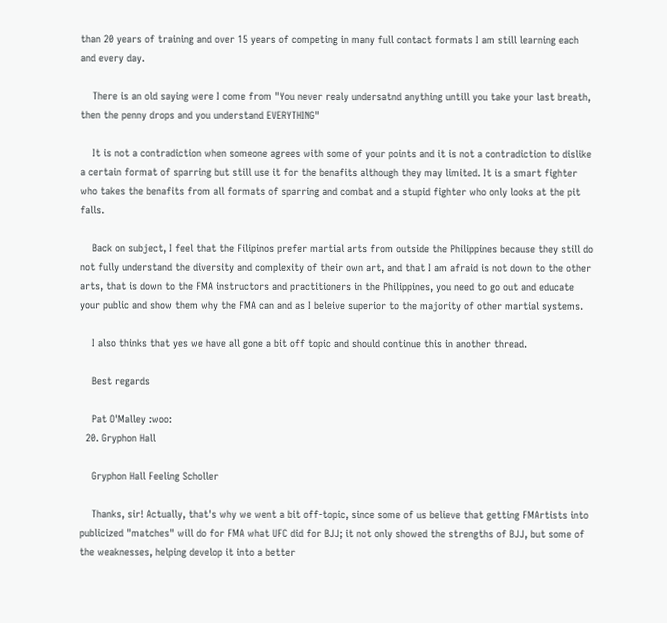than 20 years of training and over 15 years of competing in many full contact formats I am still learning each and every day.

    There is an old saying were I come from "You never realy undersatnd anything untill you take your last breath, then the penny drops and you understand EVERYTHING"

    It is not a contradiction when someone agrees with some of your points and it is not a contradiction to dislike a certain format of sparring but still use it for the benafits although they may limited. It is a smart fighter who takes the benafits from all formats of sparring and combat and a stupid fighter who only looks at the pit falls.

    Back on subject, I feel that the Filipinos prefer martial arts from outside the Philippines because they still do not fully understand the diversity and complexity of their own art, and that I am afraid is not down to the other arts, that is down to the FMA instructors and practitioners in the Philippines, you need to go out and educate your public and show them why the FMA can and as I beleive superior to the majority of other martial systems.

    I also thinks that yes we have all gone a bit off topic and should continue this in another thread.

    Best regards

    Pat O'Malley :woo:
  20. Gryphon Hall

    Gryphon Hall Feeling Scholler

    Thanks, sir! Actually, that's why we went a bit off-topic, since some of us believe that getting FMArtists into publicized "matches" will do for FMA what UFC did for BJJ; it not only showed the strengths of BJJ, but some of the weaknesses, helping develop it into a better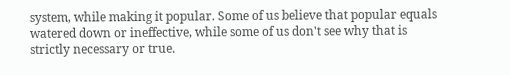system, while making it popular. Some of us believe that popular equals watered down or ineffective, while some of us don't see why that is strictly necessary or true.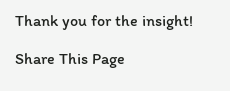Thank you for the insight!

Share This Page